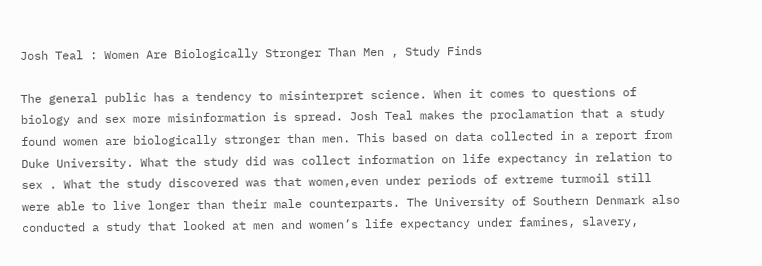Josh Teal : Women Are Biologically Stronger Than Men , Study Finds

The general public has a tendency to misinterpret science. When it comes to questions of biology and sex more misinformation is spread. Josh Teal makes the proclamation that a study found women are biologically stronger than men. This based on data collected in a report from Duke University. What the study did was collect information on life expectancy in relation to sex . What the study discovered was that women,even under periods of extreme turmoil still were able to live longer than their male counterparts. The University of Southern Denmark also conducted a study that looked at men and women’s life expectancy under famines, slavery,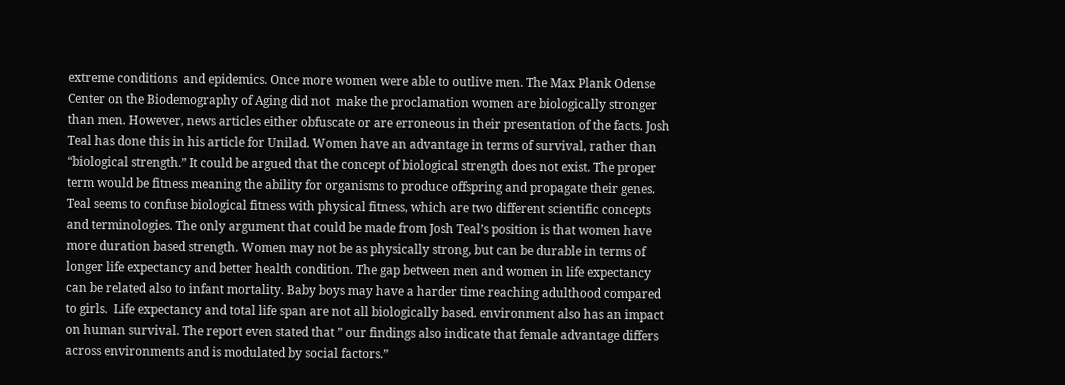extreme conditions  and epidemics. Once more women were able to outlive men. The Max Plank Odense Center on the Biodemography of Aging did not  make the proclamation women are biologically stronger than men. However, news articles either obfuscate or are erroneous in their presentation of the facts. Josh Teal has done this in his article for Unilad. Women have an advantage in terms of survival, rather than “biological strength.” It could be argued that the concept of biological strength does not exist. The proper term would be fitness meaning the ability for organisms to produce offspring and propagate their genes. Teal seems to confuse biological fitness with physical fitness, which are two different scientific concepts and terminologies. The only argument that could be made from Josh Teal’s position is that women have more duration based strength. Women may not be as physically strong, but can be durable in terms of longer life expectancy and better health condition. The gap between men and women in life expectancy can be related also to infant mortality. Baby boys may have a harder time reaching adulthood compared to girls.  Life expectancy and total life span are not all biologically based. environment also has an impact on human survival. The report even stated that ” our findings also indicate that female advantage differs across environments and is modulated by social factors.”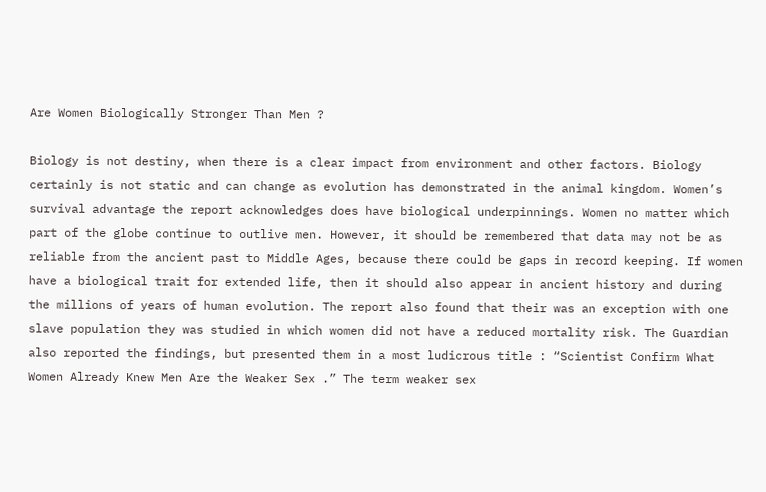Are Women Biologically Stronger Than Men ?

Biology is not destiny, when there is a clear impact from environment and other factors. Biology certainly is not static and can change as evolution has demonstrated in the animal kingdom. Women’s survival advantage the report acknowledges does have biological underpinnings. Women no matter which part of the globe continue to outlive men. However, it should be remembered that data may not be as reliable from the ancient past to Middle Ages, because there could be gaps in record keeping. If women have a biological trait for extended life, then it should also appear in ancient history and during the millions of years of human evolution. The report also found that their was an exception with one slave population they was studied in which women did not have a reduced mortality risk. The Guardian  also reported the findings, but presented them in a most ludicrous title : “Scientist Confirm What Women Already Knew Men Are the Weaker Sex .” The term weaker sex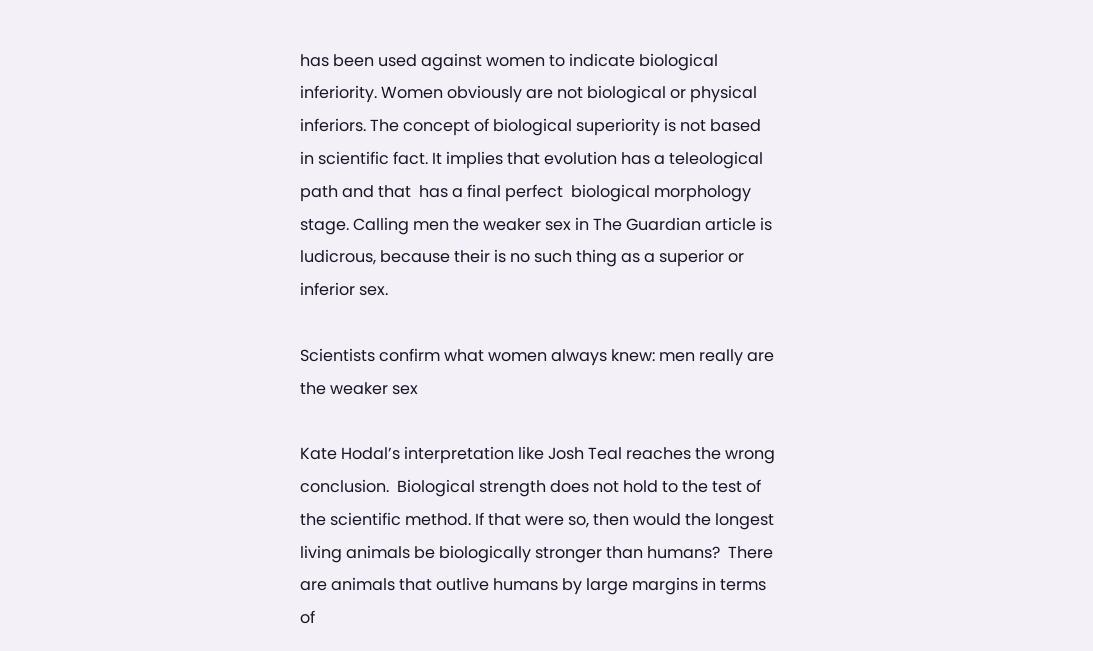has been used against women to indicate biological inferiority. Women obviously are not biological or physical inferiors. The concept of biological superiority is not based in scientific fact. It implies that evolution has a teleological path and that  has a final perfect  biological morphology stage. Calling men the weaker sex in The Guardian article is ludicrous, because their is no such thing as a superior or inferior sex.

Scientists confirm what women always knew: men really are the weaker sex

Kate Hodal’s interpretation like Josh Teal reaches the wrong conclusion.  Biological strength does not hold to the test of the scientific method. If that were so, then would the longest living animals be biologically stronger than humans?  There are animals that outlive humans by large margins in terms of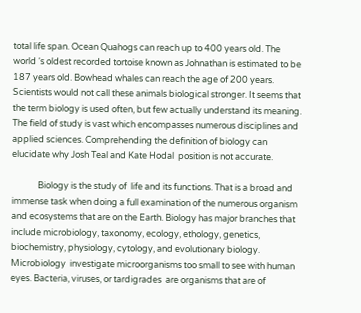total life span. Ocean Quahogs can reach up to 400 years old. The world ‘s oldest recorded tortoise known as Johnathan is estimated to be 187 years old. Bowhead whales can reach the age of 200 years. Scientists would not call these animals biological stronger. It seems that the term biology is used often, but few actually understand its meaning. The field of study is vast which encompasses numerous disciplines and applied sciences. Comprehending the definition of biology can elucidate why Josh Teal and Kate Hodal  position is not accurate.

             Biology is the study of  life and its functions. That is a broad and immense task when doing a full examination of the numerous organism and ecosystems that are on the Earth. Biology has major branches that include microbiology, taxonomy, ecology, ethology, genetics, biochemistry, physiology, cytology, and evolutionary biology. Microbiology  investigate microorganisms too small to see with human eyes. Bacteria, viruses, or tardigrades  are organisms that are of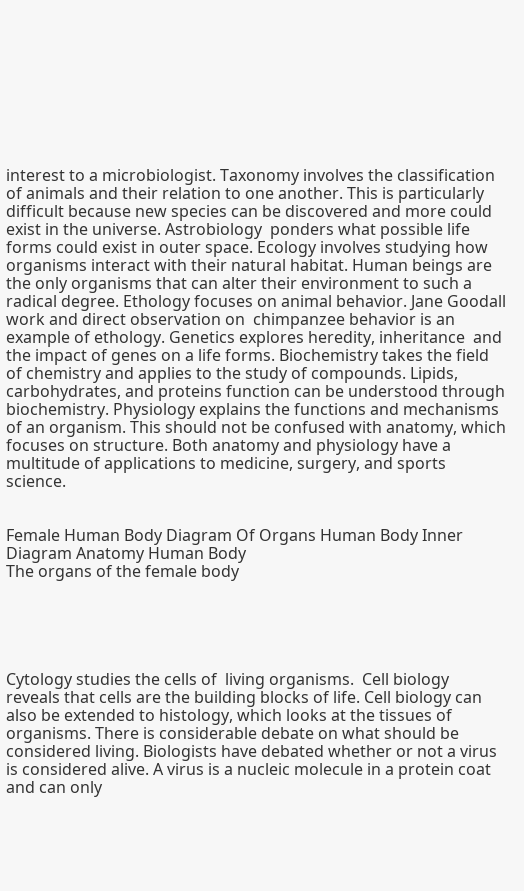interest to a microbiologist. Taxonomy involves the classification of animals and their relation to one another. This is particularly difficult because new species can be discovered and more could exist in the universe. Astrobiology  ponders what possible life forms could exist in outer space. Ecology involves studying how organisms interact with their natural habitat. Human beings are the only organisms that can alter their environment to such a radical degree. Ethology focuses on animal behavior. Jane Goodall  work and direct observation on  chimpanzee behavior is an example of ethology. Genetics explores heredity, inheritance  and the impact of genes on a life forms. Biochemistry takes the field of chemistry and applies to the study of compounds. Lipids, carbohydrates, and proteins function can be understood through biochemistry. Physiology explains the functions and mechanisms of an organism. This should not be confused with anatomy, which focuses on structure. Both anatomy and physiology have a multitude of applications to medicine, surgery, and sports science.


Female Human Body Diagram Of Organs Human Body Inner Diagram Anatomy Human Body
The organs of the female body





Cytology studies the cells of  living organisms.  Cell biology reveals that cells are the building blocks of life. Cell biology can also be extended to histology, which looks at the tissues of  organisms. There is considerable debate on what should be considered living. Biologists have debated whether or not a virus is considered alive. A virus is a nucleic molecule in a protein coat and can only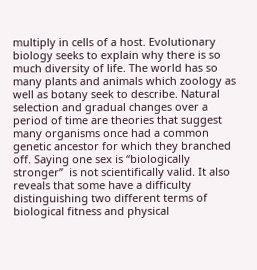multiply in cells of a host. Evolutionary biology seeks to explain why there is so much diversity of life. The world has so many plants and animals which zoology as well as botany seek to describe. Natural selection and gradual changes over a period of time are theories that suggest many organisms once had a common genetic ancestor for which they branched off. Saying one sex is “biologically stronger”  is not scientifically valid. It also reveals that some have a difficulty distinguishing two different terms of biological fitness and physical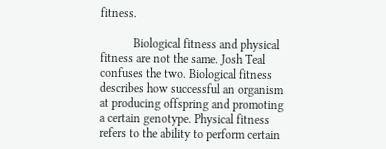fitness.

           Biological fitness and physical fitness are not the same. Josh Teal confuses the two. Biological fitness describes how successful an organism at producing offspring and promoting a certain genotype. Physical fitness refers to the ability to perform certain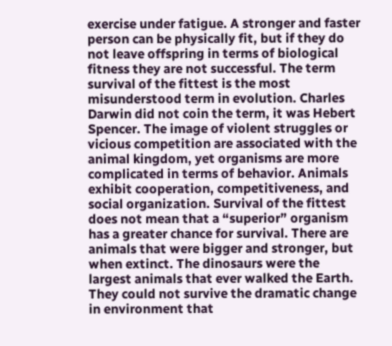exercise under fatigue. A stronger and faster person can be physically fit, but if they do not leave offspring in terms of biological fitness they are not successful. The term survival of the fittest is the most misunderstood term in evolution. Charles Darwin did not coin the term, it was Hebert Spencer. The image of violent struggles or vicious competition are associated with the animal kingdom, yet organisms are more complicated in terms of behavior. Animals exhibit cooperation, competitiveness, and social organization. Survival of the fittest does not mean that a “superior” organism has a greater chance for survival. There are animals that were bigger and stronger, but when extinct. The dinosaurs were the largest animals that ever walked the Earth. They could not survive the dramatic change in environment that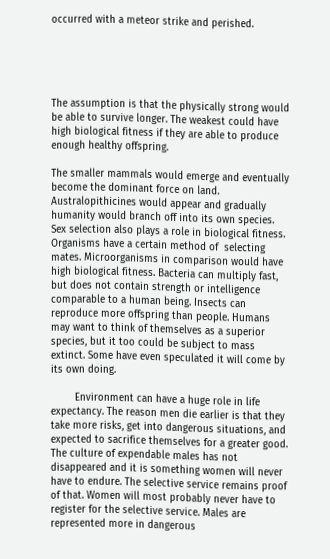occurred with a meteor strike and perished.





The assumption is that the physically strong would be able to survive longer. The weakest could have high biological fitness if they are able to produce enough healthy offspring.

The smaller mammals would emerge and eventually become the dominant force on land. Australopithicines would appear and gradually humanity would branch off into its own species. Sex selection also plays a role in biological fitness. Organisms have a certain method of  selecting mates. Microorganisms in comparison would have high biological fitness. Bacteria can multiply fast, but does not contain strength or intelligence comparable to a human being. Insects can reproduce more offspring than people. Humans may want to think of themselves as a superior species, but it too could be subject to mass extinct. Some have even speculated it will come by its own doing.

        Environment can have a huge role in life expectancy. The reason men die earlier is that they take more risks, get into dangerous situations, and expected to sacrifice themselves for a greater good.  The culture of expendable males has not disappeared and it is something women will never have to endure. The selective service remains proof of that. Women will most probably never have to register for the selective service. Males are represented more in dangerous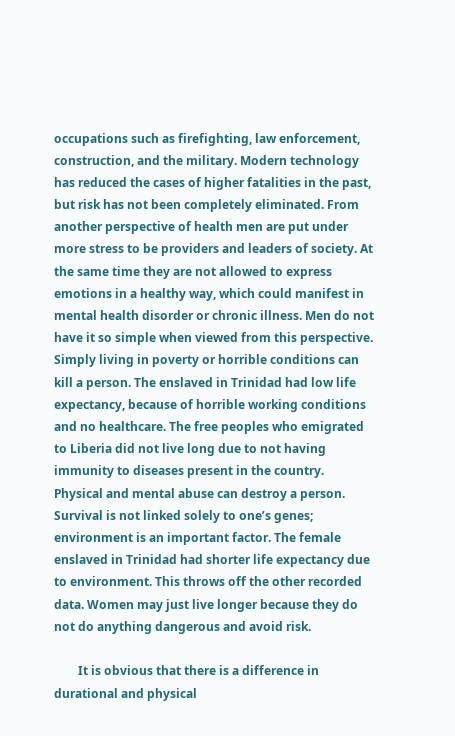occupations such as firefighting, law enforcement, construction, and the military. Modern technology has reduced the cases of higher fatalities in the past, but risk has not been completely eliminated. From another perspective of health men are put under more stress to be providers and leaders of society. At the same time they are not allowed to express emotions in a healthy way, which could manifest in mental health disorder or chronic illness. Men do not have it so simple when viewed from this perspective. Simply living in poverty or horrible conditions can kill a person. The enslaved in Trinidad had low life expectancy, because of horrible working conditions and no healthcare. The free peoples who emigrated to Liberia did not live long due to not having immunity to diseases present in the country. Physical and mental abuse can destroy a person. Survival is not linked solely to one’s genes; environment is an important factor. The female enslaved in Trinidad had shorter life expectancy due to environment. This throws off the other recorded data. Women may just live longer because they do not do anything dangerous and avoid risk.

        It is obvious that there is a difference in durational and physical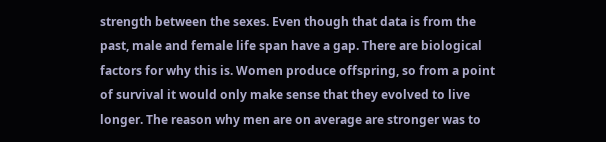strength between the sexes. Even though that data is from the past, male and female life span have a gap. There are biological factors for why this is. Women produce offspring, so from a point of survival it would only make sense that they evolved to live longer. The reason why men are on average are stronger was to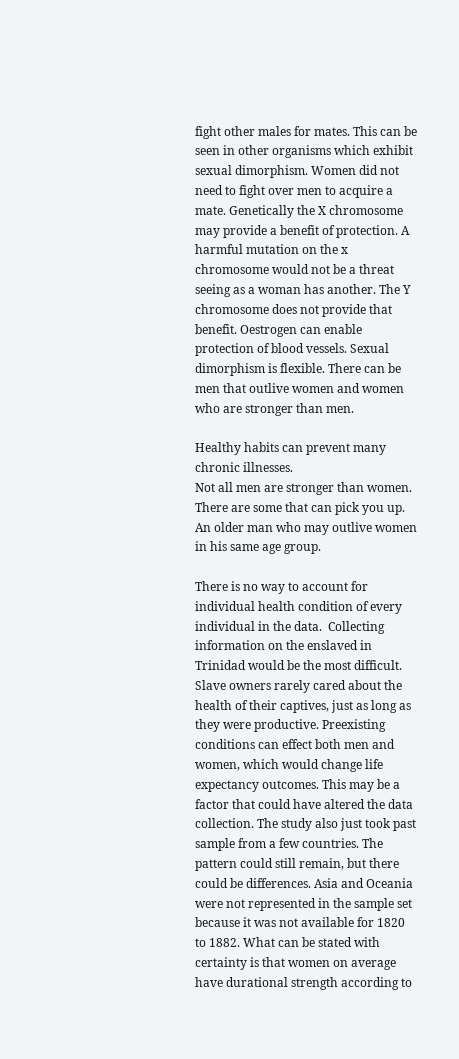fight other males for mates. This can be seen in other organisms which exhibit sexual dimorphism. Women did not need to fight over men to acquire a mate. Genetically the X chromosome may provide a benefit of protection. A harmful mutation on the x chromosome would not be a threat seeing as a woman has another. The Y chromosome does not provide that benefit. Oestrogen can enable protection of blood vessels. Sexual dimorphism is flexible. There can be men that outlive women and women who are stronger than men.

Healthy habits can prevent many chronic illnesses.
Not all men are stronger than women. There are some that can pick you up.
An older man who may outlive women in his same age group.

There is no way to account for individual health condition of every individual in the data.  Collecting information on the enslaved in Trinidad would be the most difficult. Slave owners rarely cared about the health of their captives, just as long as they were productive. Preexisting conditions can effect both men and women, which would change life expectancy outcomes. This may be a factor that could have altered the data collection. The study also just took past sample from a few countries. The pattern could still remain, but there could be differences. Asia and Oceania  were not represented in the sample set because it was not available for 1820 to 1882. What can be stated with certainty is that women on average have durational strength according to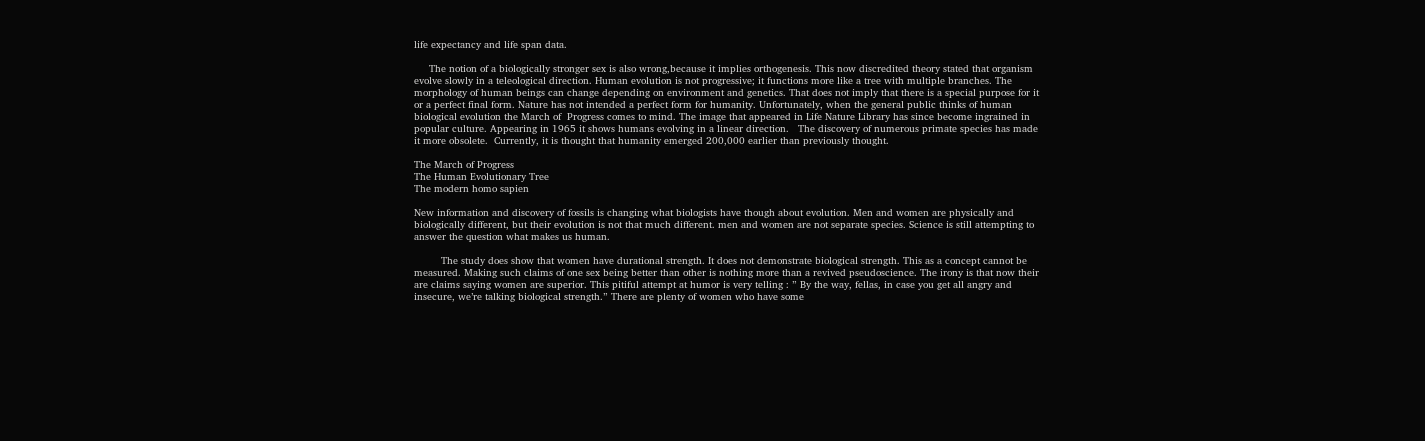life expectancy and life span data.

     The notion of a biologically stronger sex is also wrong,because it implies orthogenesis. This now discredited theory stated that organism evolve slowly in a teleological direction. Human evolution is not progressive; it functions more like a tree with multiple branches. The morphology of human beings can change depending on environment and genetics. That does not imply that there is a special purpose for it or a perfect final form. Nature has not intended a perfect form for humanity. Unfortunately, when the general public thinks of human biological evolution the March of  Progress comes to mind. The image that appeared in Life Nature Library has since become ingrained in popular culture. Appearing in 1965 it shows humans evolving in a linear direction.   The discovery of numerous primate species has made it more obsolete.  Currently, it is thought that humanity emerged 200,000 earlier than previously thought.

The March of Progress
The Human Evolutionary Tree
The modern homo sapien

New information and discovery of fossils is changing what biologists have though about evolution. Men and women are physically and biologically different, but their evolution is not that much different. men and women are not separate species. Science is still attempting to answer the question what makes us human.

         The study does show that women have durational strength. It does not demonstrate biological strength. This as a concept cannot be measured. Making such claims of one sex being better than other is nothing more than a revived pseudoscience. The irony is that now their are claims saying women are superior. This pitiful attempt at humor is very telling : ” By the way, fellas, in case you get all angry and insecure, we’re talking biological strength.” There are plenty of women who have some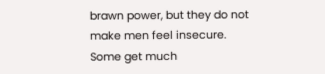brawn power, but they do not make men feel insecure. Some get much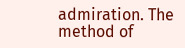admiration. The method of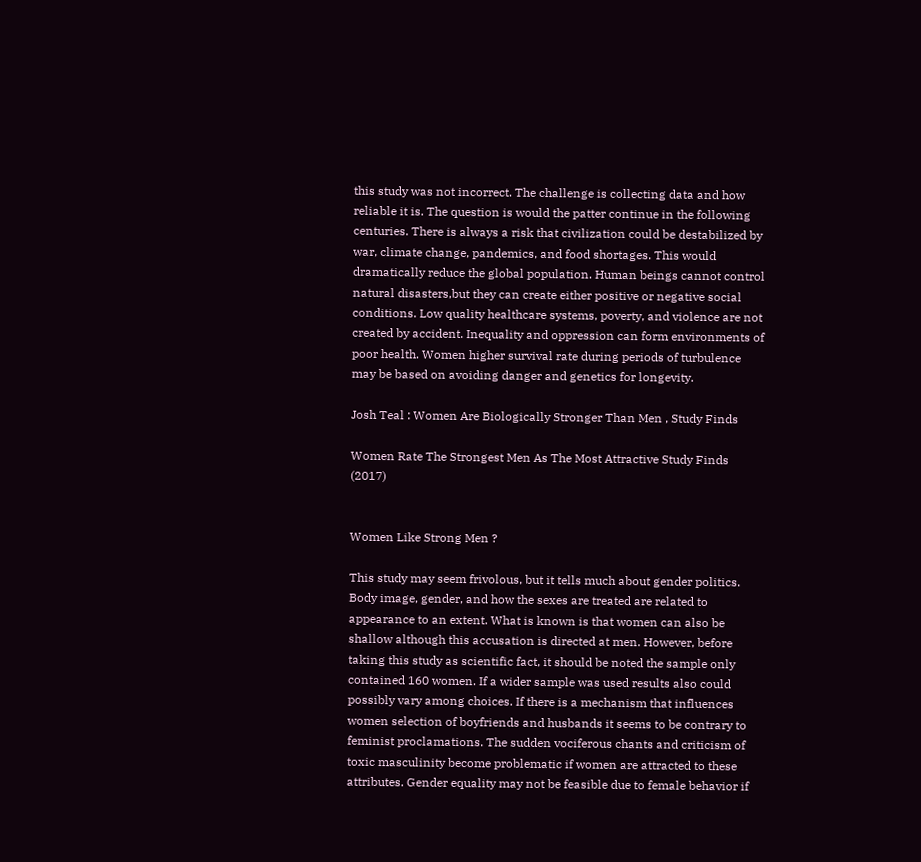this study was not incorrect. The challenge is collecting data and how reliable it is. The question is would the patter continue in the following centuries. There is always a risk that civilization could be destabilized by war, climate change, pandemics, and food shortages. This would dramatically reduce the global population. Human beings cannot control natural disasters,but they can create either positive or negative social conditions. Low quality healthcare systems, poverty, and violence are not created by accident. Inequality and oppression can form environments of poor health. Women higher survival rate during periods of turbulence may be based on avoiding danger and genetics for longevity.

Josh Teal : Women Are Biologically Stronger Than Men , Study Finds

Women Rate The Strongest Men As The Most Attractive Study Finds (2017)


Women Like Strong Men ?

This study may seem frivolous, but it tells much about gender politics. Body image, gender, and how the sexes are treated are related to appearance to an extent. What is known is that women can also be shallow although this accusation is directed at men. However, before taking this study as scientific fact, it should be noted the sample only contained 160 women. If a wider sample was used results also could possibly vary among choices. If there is a mechanism that influences women selection of boyfriends and husbands it seems to be contrary to feminist proclamations. The sudden vociferous chants and criticism of toxic masculinity become problematic if women are attracted to these attributes. Gender equality may not be feasible due to female behavior if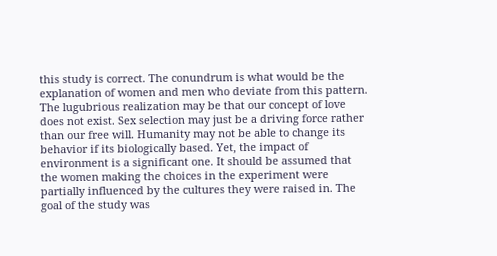this study is correct. The conundrum is what would be the explanation of women and men who deviate from this pattern. The lugubrious realization may be that our concept of love does not exist. Sex selection may just be a driving force rather than our free will. Humanity may not be able to change its behavior if its biologically based. Yet, the impact of environment is a significant one. It should be assumed that the women making the choices in the experiment were partially influenced by the cultures they were raised in. The goal of the study was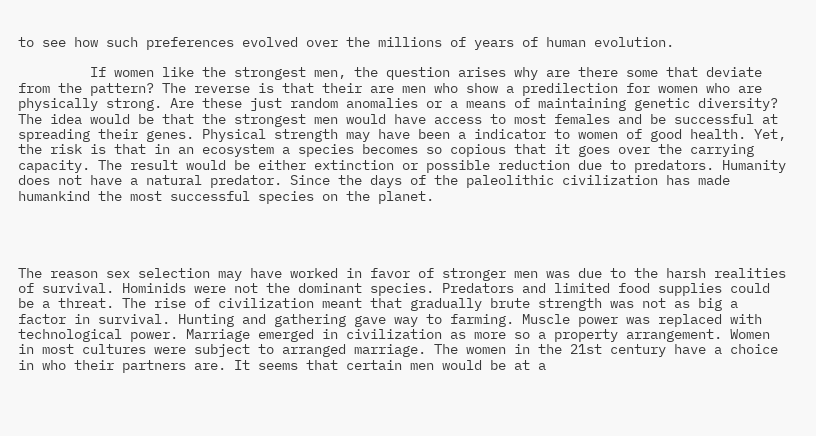to see how such preferences evolved over the millions of years of human evolution.

         If women like the strongest men, the question arises why are there some that deviate from the pattern? The reverse is that their are men who show a predilection for women who are physically strong. Are these just random anomalies or a means of maintaining genetic diversity? The idea would be that the strongest men would have access to most females and be successful at spreading their genes. Physical strength may have been a indicator to women of good health. Yet, the risk is that in an ecosystem a species becomes so copious that it goes over the carrying capacity. The result would be either extinction or possible reduction due to predators. Humanity does not have a natural predator. Since the days of the paleolithic civilization has made humankind the most successful species on the planet.




The reason sex selection may have worked in favor of stronger men was due to the harsh realities of survival. Hominids were not the dominant species. Predators and limited food supplies could be a threat. The rise of civilization meant that gradually brute strength was not as big a factor in survival. Hunting and gathering gave way to farming. Muscle power was replaced with technological power. Marriage emerged in civilization as more so a property arrangement. Women in most cultures were subject to arranged marriage. The women in the 21st century have a choice in who their partners are. It seems that certain men would be at a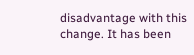disadvantage with this change. It has been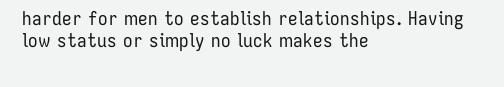harder for men to establish relationships. Having low status or simply no luck makes the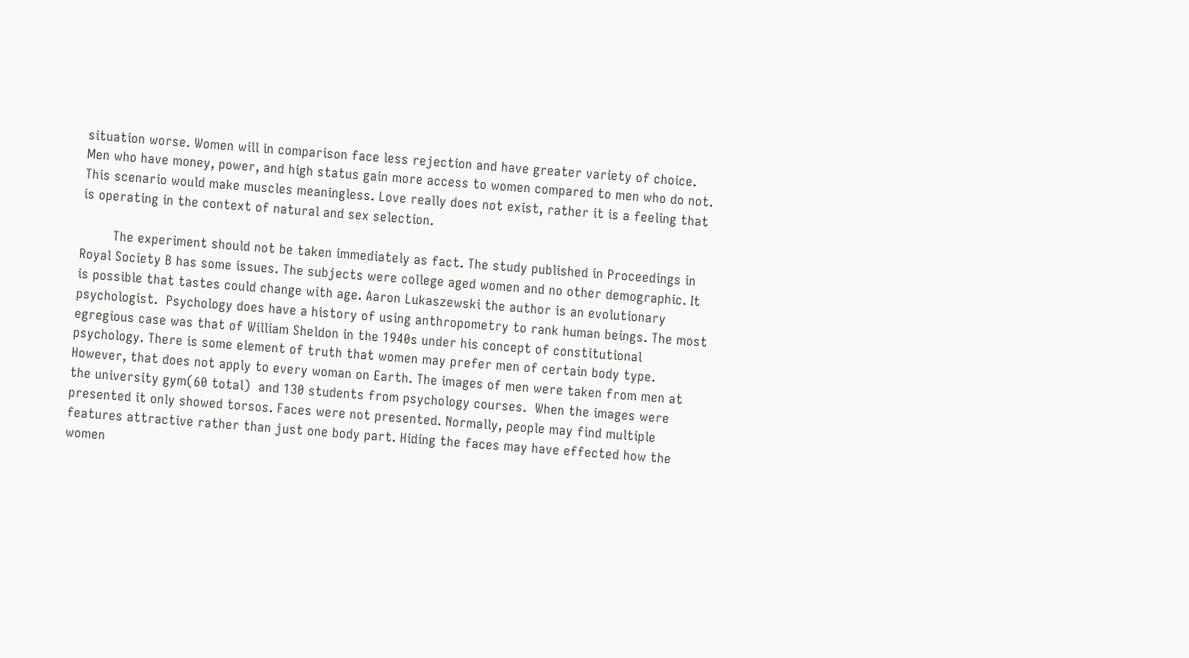situation worse. Women will in comparison face less rejection and have greater variety of choice. Men who have money, power, and high status gain more access to women compared to men who do not. This scenario would make muscles meaningless. Love really does not exist, rather it is a feeling that is operating in the context of natural and sex selection.

        The experiment should not be taken immediately as fact. The study published in Proceedings in   Royal Society B has some issues. The subjects were college aged women and no other demographic. It is possible that tastes could change with age. Aaron Lukaszewski the author is an evolutionary psychologist.  Psychology does have a history of using anthropometry to rank human beings. The most egregious case was that of William Sheldon in the 1940s under his concept of constitutional psychology. There is some element of truth that women may prefer men of certain body type. However, that does not apply to every woman on Earth. The images of men were taken from men at the university gym(60 total)  and 130 students from psychology courses.  When the images were presented it only showed torsos. Faces were not presented. Normally, people may find multiple features attractive rather than just one body part. Hiding the faces may have effected how the women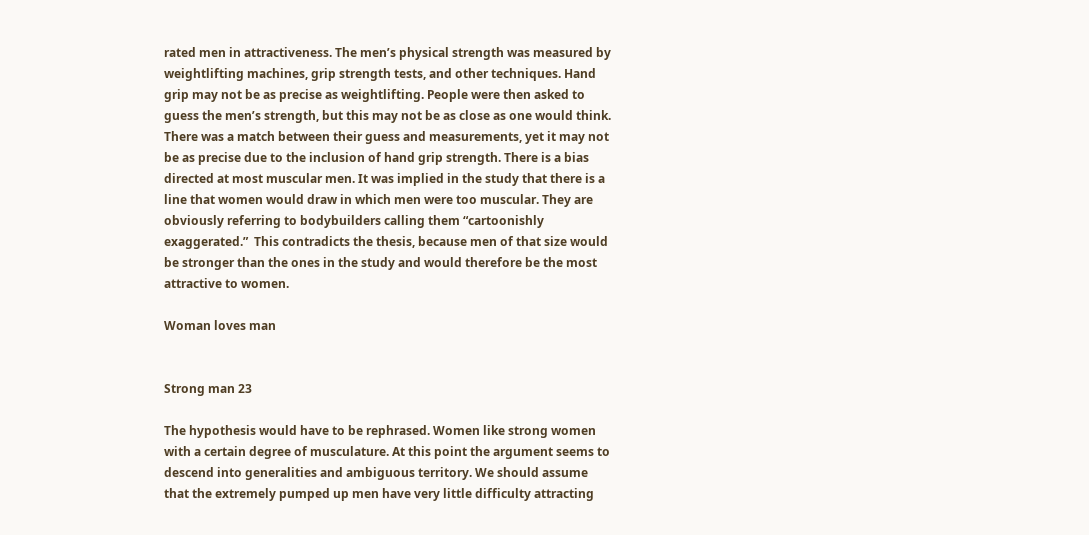rated men in attractiveness. The men’s physical strength was measured by weightlifting machines, grip strength tests, and other techniques. Hand grip may not be as precise as weightlifting. People were then asked to guess the men’s strength, but this may not be as close as one would think. There was a match between their guess and measurements, yet it may not be as precise due to the inclusion of hand grip strength. There is a bias directed at most muscular men. It was implied in the study that there is a line that women would draw in which men were too muscular. They are obviously referring to bodybuilders calling them “cartoonishly exaggerated.”  This contradicts the thesis, because men of that size would be stronger than the ones in the study and would therefore be the most attractive to women.

Woman loves man


Strong man 23

The hypothesis would have to be rephrased. Women like strong women with a certain degree of musculature. At this point the argument seems to descend into generalities and ambiguous territory. We should assume that the extremely pumped up men have very little difficulty attracting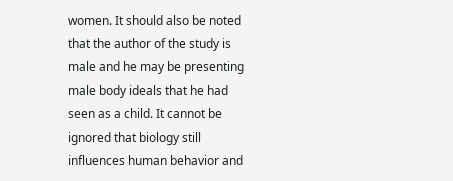women. It should also be noted that the author of the study is male and he may be presenting male body ideals that he had seen as a child. It cannot be ignored that biology still influences human behavior and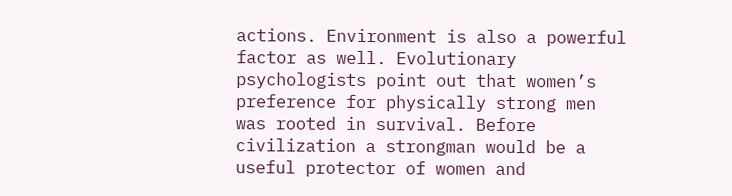actions. Environment is also a powerful factor as well. Evolutionary psychologists point out that women’s preference for physically strong men was rooted in survival. Before civilization a strongman would be a useful protector of women and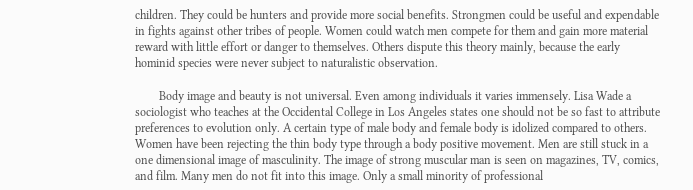children. They could be hunters and provide more social benefits. Strongmen could be useful and expendable in fights against other tribes of people. Women could watch men compete for them and gain more material reward with little effort or danger to themselves. Others dispute this theory mainly, because the early hominid species were never subject to naturalistic observation.

        Body image and beauty is not universal. Even among individuals it varies immensely. Lisa Wade a sociologist who teaches at the Occidental College in Los Angeles states one should not be so fast to attribute preferences to evolution only. A certain type of male body and female body is idolized compared to others. Women have been rejecting the thin body type through a body positive movement. Men are still stuck in a one dimensional image of masculinity. The image of strong muscular man is seen on magazines, TV, comics, and film. Many men do not fit into this image. Only a small minority of professional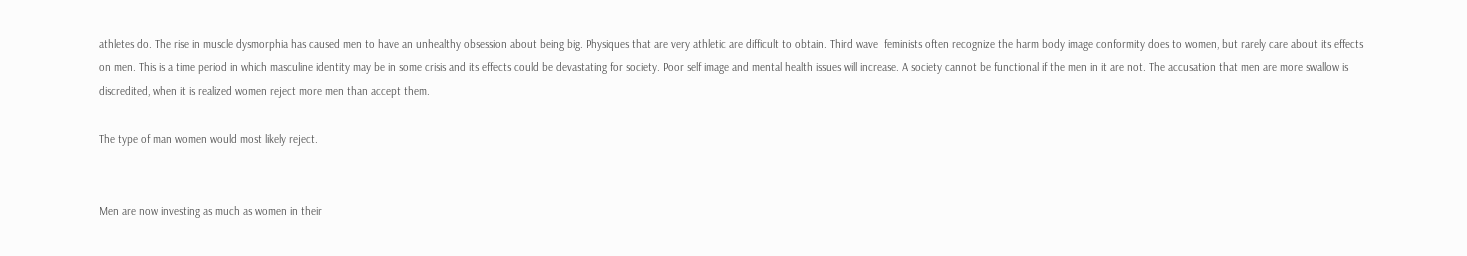athletes do. The rise in muscle dysmorphia has caused men to have an unhealthy obsession about being big. Physiques that are very athletic are difficult to obtain. Third wave  feminists often recognize the harm body image conformity does to women, but rarely care about its effects on men. This is a time period in which masculine identity may be in some crisis and its effects could be devastating for society. Poor self image and mental health issues will increase. A society cannot be functional if the men in it are not. The accusation that men are more swallow is discredited, when it is realized women reject more men than accept them.

The type of man women would most likely reject.


Men are now investing as much as women in their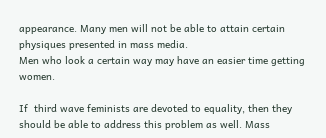appearance. Many men will not be able to attain certain physiques presented in mass media.
Men who look a certain way may have an easier time getting women.

If  third wave feminists are devoted to equality, then they should be able to address this problem as well. Mass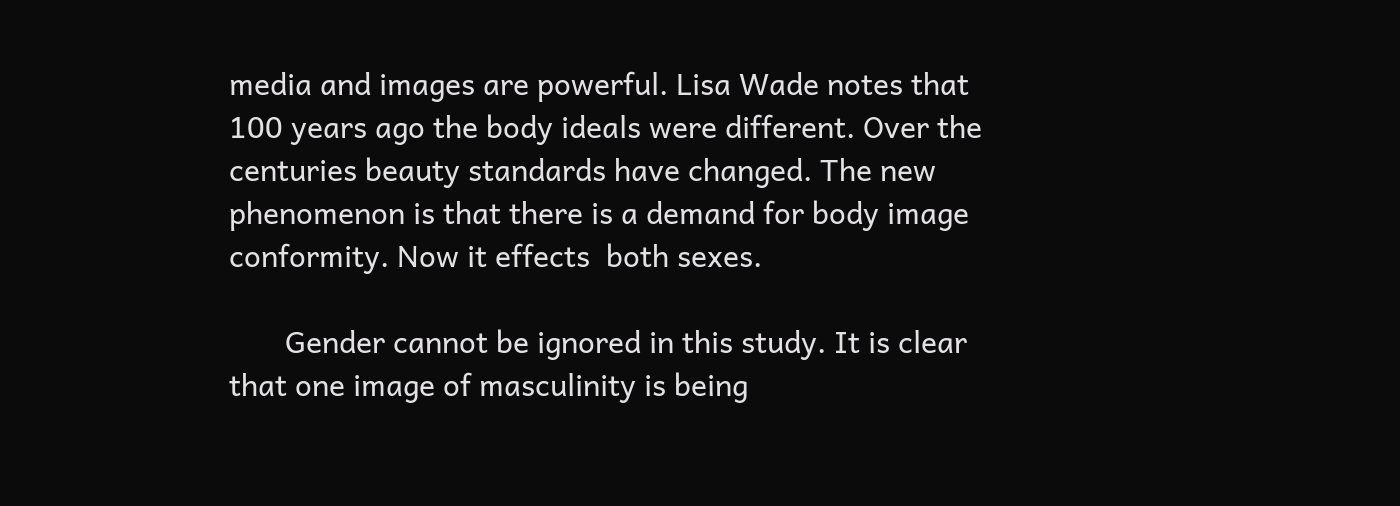media and images are powerful. Lisa Wade notes that 100 years ago the body ideals were different. Over the centuries beauty standards have changed. The new phenomenon is that there is a demand for body image conformity. Now it effects  both sexes.

       Gender cannot be ignored in this study. It is clear that one image of masculinity is being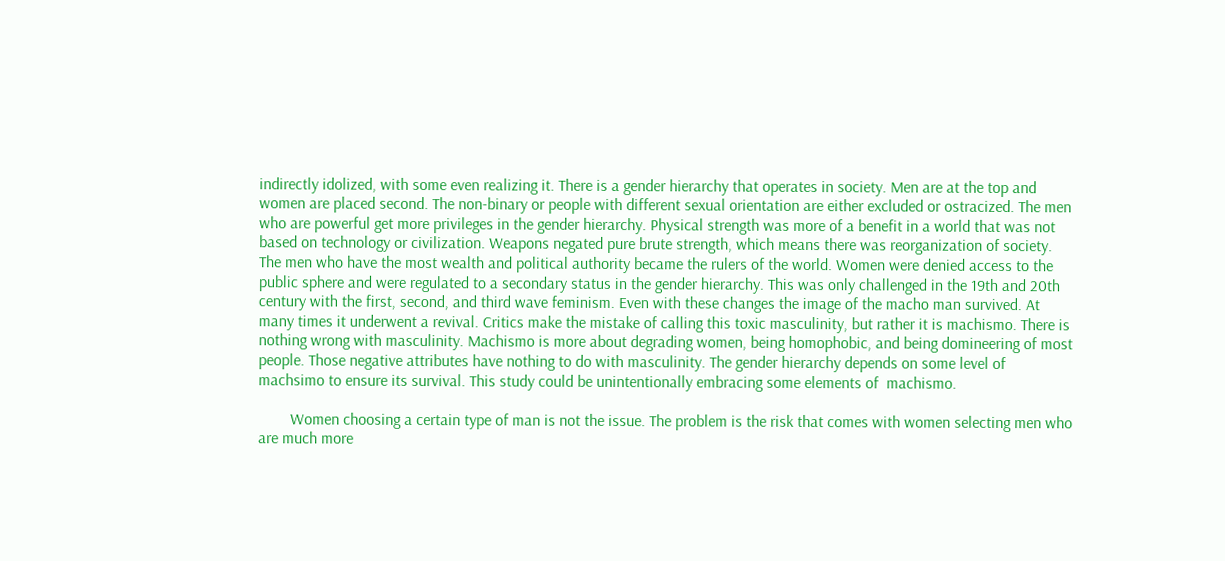indirectly idolized, with some even realizing it. There is a gender hierarchy that operates in society. Men are at the top and women are placed second. The non-binary or people with different sexual orientation are either excluded or ostracized. The men who are powerful get more privileges in the gender hierarchy. Physical strength was more of a benefit in a world that was not based on technology or civilization. Weapons negated pure brute strength, which means there was reorganization of society. The men who have the most wealth and political authority became the rulers of the world. Women were denied access to the public sphere and were regulated to a secondary status in the gender hierarchy. This was only challenged in the 19th and 20th century with the first, second, and third wave feminism. Even with these changes the image of the macho man survived. At many times it underwent a revival. Critics make the mistake of calling this toxic masculinity, but rather it is machismo. There is nothing wrong with masculinity. Machismo is more about degrading women, being homophobic, and being domineering of most people. Those negative attributes have nothing to do with masculinity. The gender hierarchy depends on some level of machsimo to ensure its survival. This study could be unintentionally embracing some elements of  machismo.

        Women choosing a certain type of man is not the issue. The problem is the risk that comes with women selecting men who are much more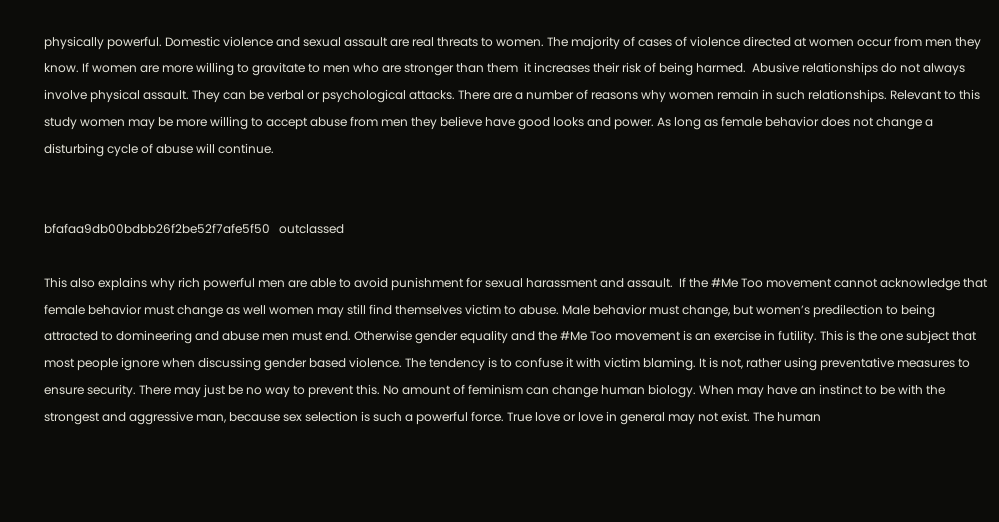physically powerful. Domestic violence and sexual assault are real threats to women. The majority of cases of violence directed at women occur from men they know. If women are more willing to gravitate to men who are stronger than them  it increases their risk of being harmed.  Abusive relationships do not always involve physical assault. They can be verbal or psychological attacks. There are a number of reasons why women remain in such relationships. Relevant to this study women may be more willing to accept abuse from men they believe have good looks and power. As long as female behavior does not change a disturbing cycle of abuse will continue.


bfafaa9db00bdbb26f2be52f7afe5f50   outclassed

This also explains why rich powerful men are able to avoid punishment for sexual harassment and assault.  If the #Me Too movement cannot acknowledge that female behavior must change as well women may still find themselves victim to abuse. Male behavior must change, but women’s predilection to being attracted to domineering and abuse men must end. Otherwise gender equality and the #Me Too movement is an exercise in futility. This is the one subject that most people ignore when discussing gender based violence. The tendency is to confuse it with victim blaming. It is not, rather using preventative measures to ensure security. There may just be no way to prevent this. No amount of feminism can change human biology. When may have an instinct to be with the strongest and aggressive man, because sex selection is such a powerful force. True love or love in general may not exist. The human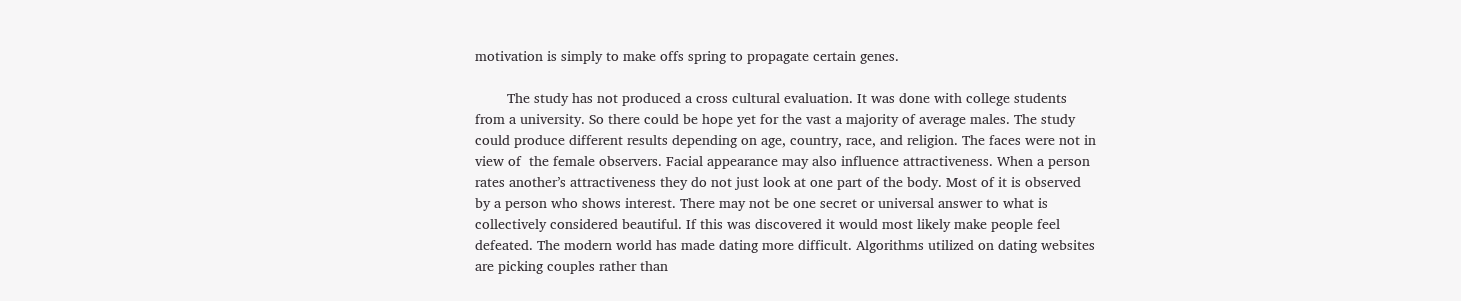motivation is simply to make offs spring to propagate certain genes.

        The study has not produced a cross cultural evaluation. It was done with college students from a university. So there could be hope yet for the vast a majority of average males. The study could produce different results depending on age, country, race, and religion. The faces were not in view of  the female observers. Facial appearance may also influence attractiveness. When a person rates another’s attractiveness they do not just look at one part of the body. Most of it is observed by a person who shows interest. There may not be one secret or universal answer to what is collectively considered beautiful. If this was discovered it would most likely make people feel defeated. The modern world has made dating more difficult. Algorithms utilized on dating websites are picking couples rather than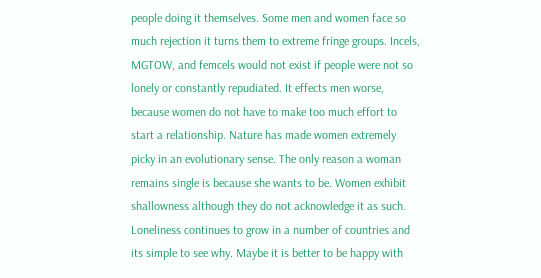people doing it themselves. Some men and women face so much rejection it turns them to extreme fringe groups. Incels, MGTOW, and femcels would not exist if people were not so lonely or constantly repudiated. It effects men worse, because women do not have to make too much effort to start a relationship. Nature has made women extremely picky in an evolutionary sense. The only reason a woman remains single is because she wants to be. Women exhibit shallowness although they do not acknowledge it as such.  Loneliness continues to grow in a number of countries and its simple to see why. Maybe it is better to be happy with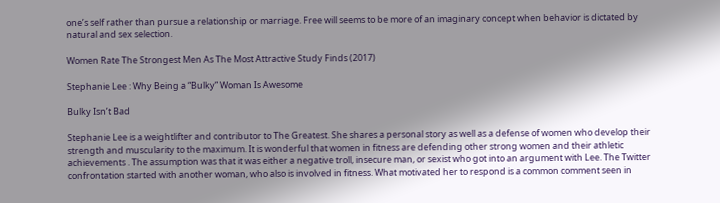one’s self rather than pursue a relationship or marriage. Free will seems to be more of an imaginary concept when behavior is dictated by natural and sex selection.

Women Rate The Strongest Men As The Most Attractive Study Finds (2017)

Stephanie Lee : Why Being a “Bulky” Woman Is Awesome

Bulky Isn’t Bad

Stephanie Lee is a weightlifter and contributor to The Greatest. She shares a personal story as well as a defense of women who develop their strength and muscularity to the maximum. It is wonderful that women in fitness are defending other strong women and their athletic achievements . The assumption was that it was either a negative troll, insecure man, or sexist who got into an argument with Lee. The Twitter confrontation started with another woman, who also is involved in fitness. What motivated her to respond is a common comment seen in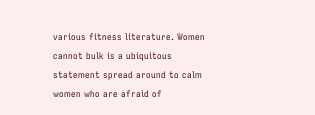various fitness literature. Women cannot bulk is a ubiquitous statement spread around to calm women who are afraid of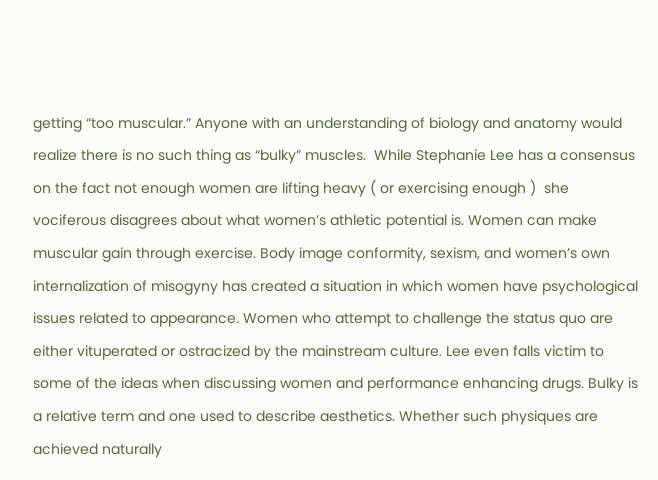getting “too muscular.” Anyone with an understanding of biology and anatomy would realize there is no such thing as “bulky” muscles.  While Stephanie Lee has a consensus on the fact not enough women are lifting heavy ( or exercising enough )  she vociferous disagrees about what women’s athletic potential is. Women can make muscular gain through exercise. Body image conformity, sexism, and women’s own internalization of misogyny has created a situation in which women have psychological issues related to appearance. Women who attempt to challenge the status quo are either vituperated or ostracized by the mainstream culture. Lee even falls victim to some of the ideas when discussing women and performance enhancing drugs. Bulky is a relative term and one used to describe aesthetics. Whether such physiques are achieved naturally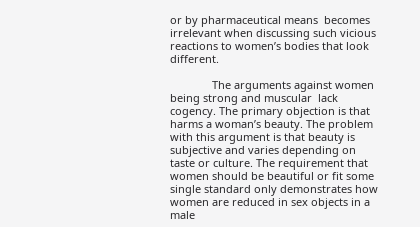or by pharmaceutical means  becomes irrelevant when discussing such vicious reactions to women’s bodies that look different.

              The arguments against women being strong and muscular  lack cogency. The primary objection is that harms a woman’s beauty. The problem with this argument is that beauty is subjective and varies depending on taste or culture. The requirement that women should be beautiful or fit some single standard only demonstrates how women are reduced in sex objects in a male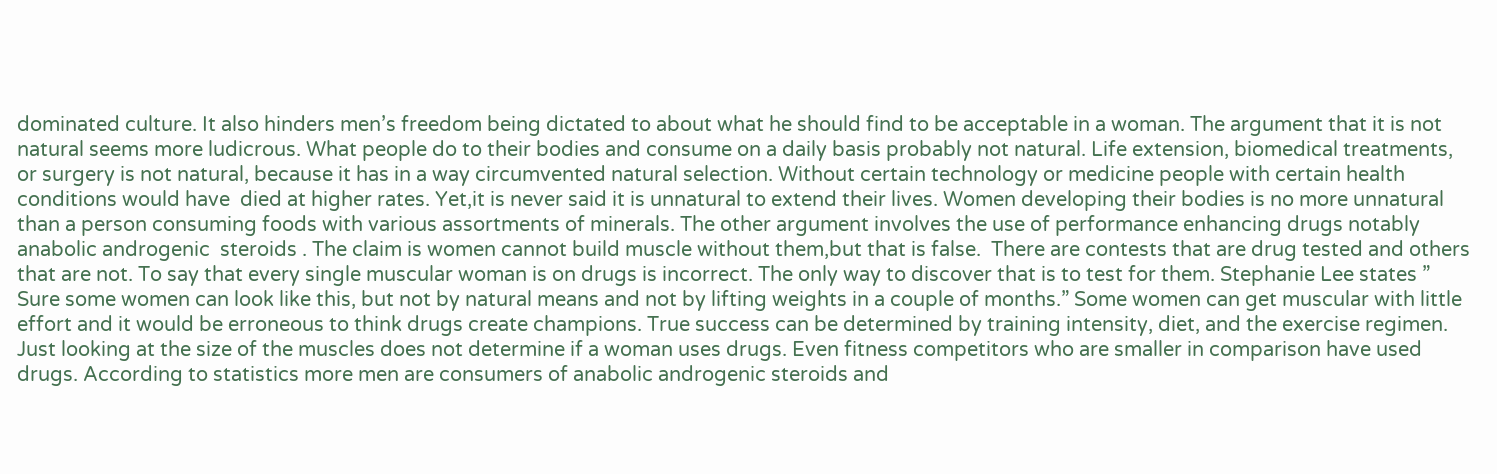dominated culture. It also hinders men’s freedom being dictated to about what he should find to be acceptable in a woman. The argument that it is not natural seems more ludicrous. What people do to their bodies and consume on a daily basis probably not natural. Life extension, biomedical treatments, or surgery is not natural, because it has in a way circumvented natural selection. Without certain technology or medicine people with certain health conditions would have  died at higher rates. Yet,it is never said it is unnatural to extend their lives. Women developing their bodies is no more unnatural than a person consuming foods with various assortments of minerals. The other argument involves the use of performance enhancing drugs notably anabolic androgenic  steroids . The claim is women cannot build muscle without them,but that is false.  There are contests that are drug tested and others that are not. To say that every single muscular woman is on drugs is incorrect. The only way to discover that is to test for them. Stephanie Lee states ” Sure some women can look like this, but not by natural means and not by lifting weights in a couple of months.” Some women can get muscular with little effort and it would be erroneous to think drugs create champions. True success can be determined by training intensity, diet, and the exercise regimen. Just looking at the size of the muscles does not determine if a woman uses drugs. Even fitness competitors who are smaller in comparison have used drugs. According to statistics more men are consumers of anabolic androgenic steroids and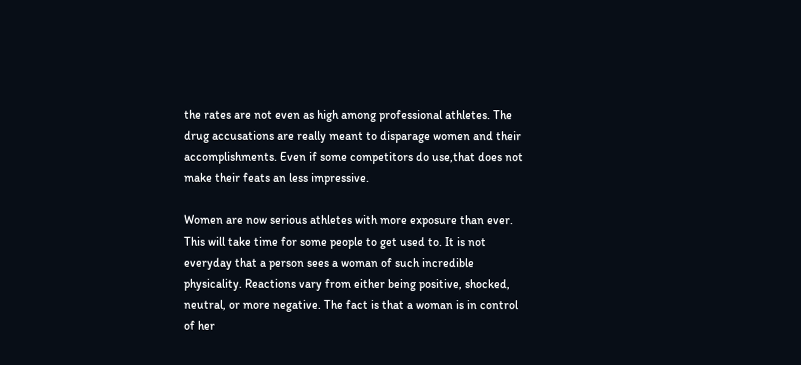the rates are not even as high among professional athletes. The drug accusations are really meant to disparage women and their accomplishments. Even if some competitors do use,that does not make their feats an less impressive.

Women are now serious athletes with more exposure than ever. This will take time for some people to get used to. It is not everyday that a person sees a woman of such incredible physicality. Reactions vary from either being positive, shocked, neutral, or more negative. The fact is that a woman is in control of her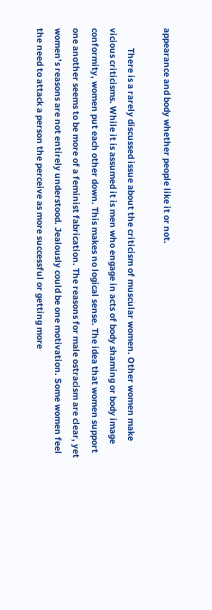appearance and body whether people like it or not.

          There is a rarely discussed issue about the criticism of muscular women. Other women make vicious criticisms. While it is assumed it is men who engage in acts of body shaming or body image conformity, women put each other down. This makes no logical sense. The idea that women support one another seems to be more of a feminist fabrication. The reasons for male ostracism are clear, yet women’s reasons are not entirely understood. Jealously could be one motivation. Some women feel the need to attack a person the perceive as more successful or getting more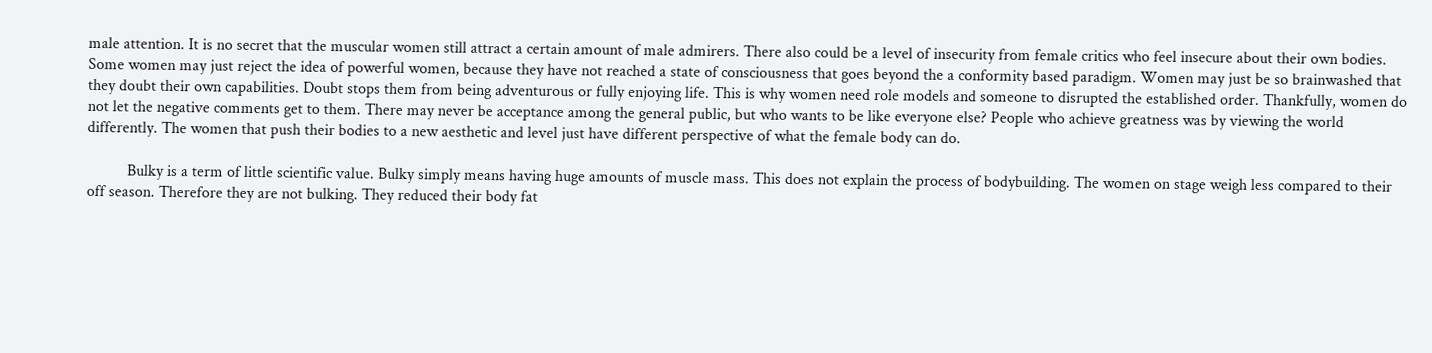male attention. It is no secret that the muscular women still attract a certain amount of male admirers. There also could be a level of insecurity from female critics who feel insecure about their own bodies. Some women may just reject the idea of powerful women, because they have not reached a state of consciousness that goes beyond the a conformity based paradigm. Women may just be so brainwashed that they doubt their own capabilities. Doubt stops them from being adventurous or fully enjoying life. This is why women need role models and someone to disrupted the established order. Thankfully, women do not let the negative comments get to them. There may never be acceptance among the general public, but who wants to be like everyone else? People who achieve greatness was by viewing the world differently. The women that push their bodies to a new aesthetic and level just have different perspective of what the female body can do.

          Bulky is a term of little scientific value. Bulky simply means having huge amounts of muscle mass. This does not explain the process of bodybuilding. The women on stage weigh less compared to their off season. Therefore they are not bulking. They reduced their body fat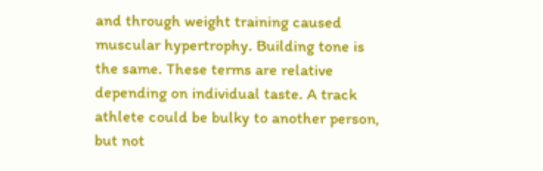and through weight training caused muscular hypertrophy. Building tone is the same. These terms are relative depending on individual taste. A track athlete could be bulky to another person, but not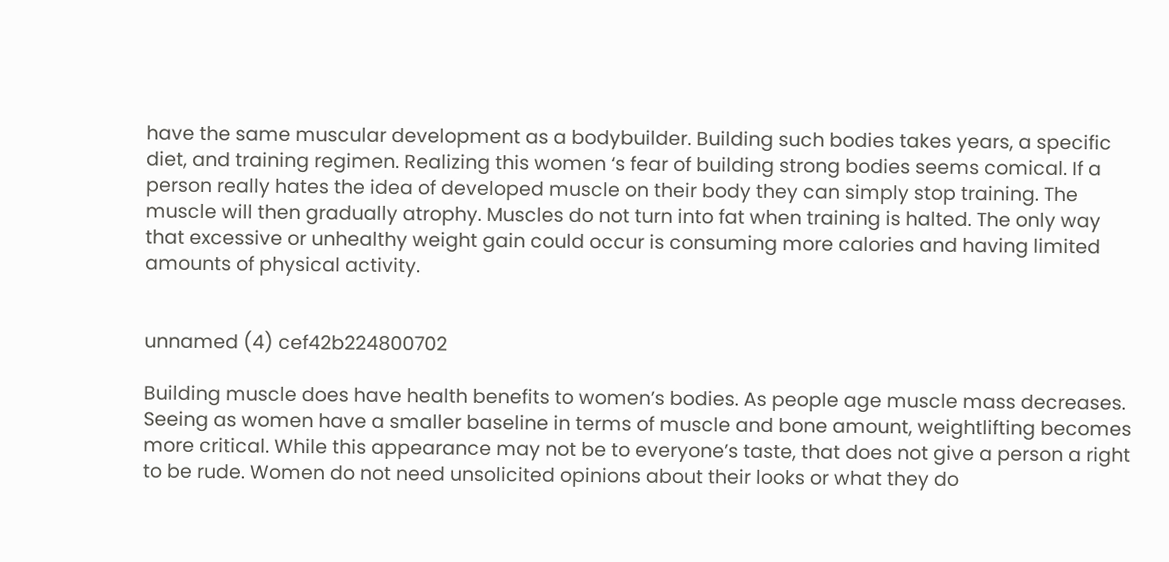have the same muscular development as a bodybuilder. Building such bodies takes years, a specific diet, and training regimen. Realizing this women ‘s fear of building strong bodies seems comical. If a person really hates the idea of developed muscle on their body they can simply stop training. The muscle will then gradually atrophy. Muscles do not turn into fat when training is halted. The only way that excessive or unhealthy weight gain could occur is consuming more calories and having limited amounts of physical activity.


unnamed (4) cef42b224800702

Building muscle does have health benefits to women’s bodies. As people age muscle mass decreases. Seeing as women have a smaller baseline in terms of muscle and bone amount, weightlifting becomes more critical. While this appearance may not be to everyone’s taste, that does not give a person a right to be rude. Women do not need unsolicited opinions about their looks or what they do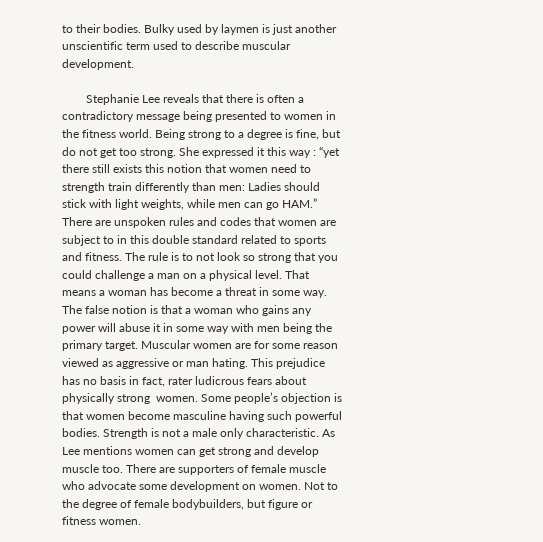to their bodies. Bulky used by laymen is just another unscientific term used to describe muscular development.

        Stephanie Lee reveals that there is often a contradictory message being presented to women in the fitness world. Being strong to a degree is fine, but do not get too strong. She expressed it this way : “yet there still exists this notion that women need to strength train differently than men: Ladies should stick with light weights, while men can go HAM.” There are unspoken rules and codes that women are subject to in this double standard related to sports and fitness. The rule is to not look so strong that you could challenge a man on a physical level. That means a woman has become a threat in some way. The false notion is that a woman who gains any power will abuse it in some way with men being the primary target. Muscular women are for some reason viewed as aggressive or man hating. This prejudice has no basis in fact, rater ludicrous fears about physically strong  women. Some people’s objection is that women become masculine having such powerful bodies. Strength is not a male only characteristic. As Lee mentions women can get strong and develop muscle too. There are supporters of female muscle who advocate some development on women. Not to the degree of female bodybuilders, but figure or fitness women.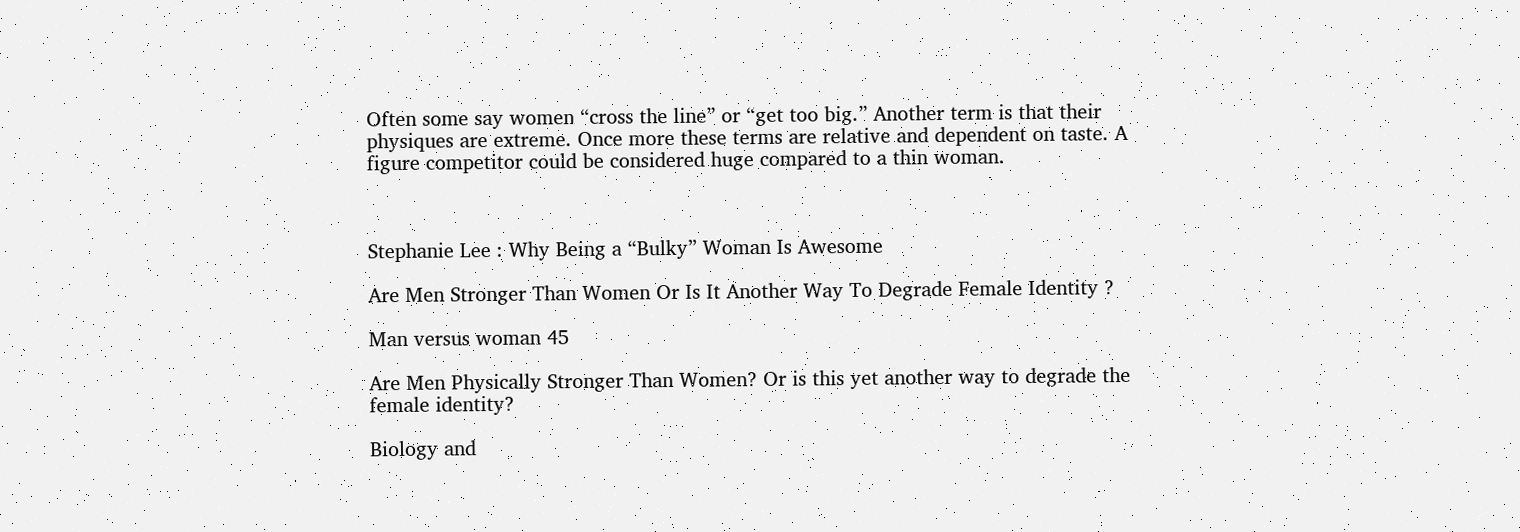Often some say women “cross the line” or “get too big.” Another term is that their physiques are extreme. Once more these terms are relative and dependent on taste. A figure competitor could be considered huge compared to a thin woman.



Stephanie Lee : Why Being a “Bulky” Woman Is Awesome

Are Men Stronger Than Women Or Is It Another Way To Degrade Female Identity ?

Man versus woman 45

Are Men Physically Stronger Than Women? Or is this yet another way to degrade the female identity?

Biology and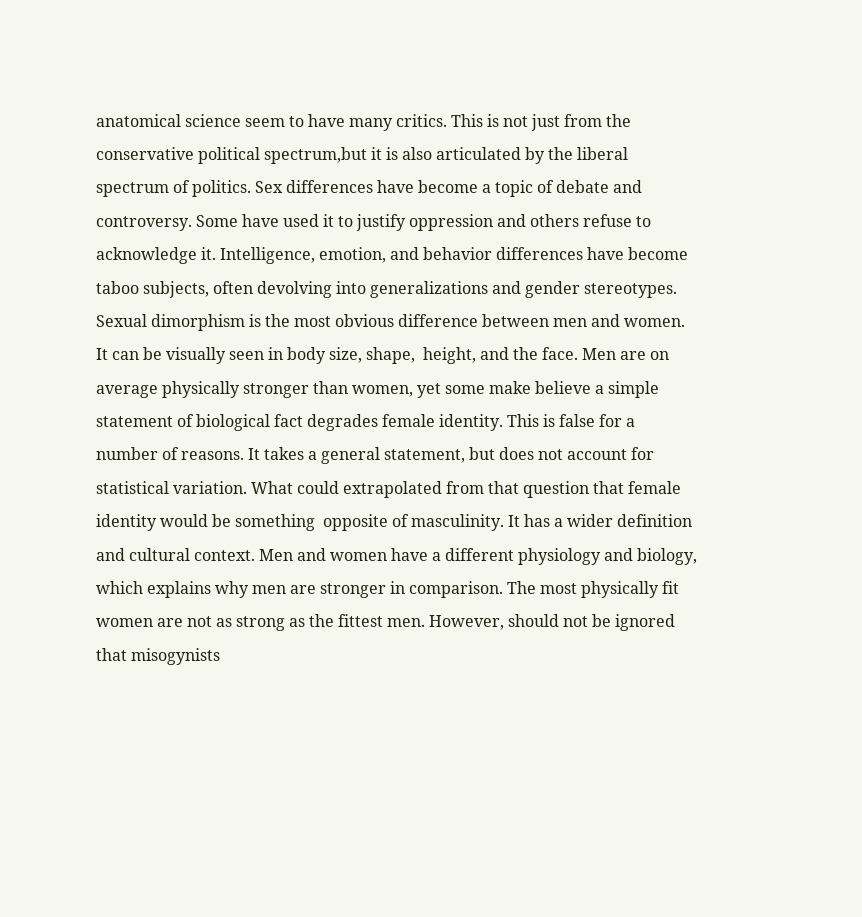anatomical science seem to have many critics. This is not just from the conservative political spectrum,but it is also articulated by the liberal spectrum of politics. Sex differences have become a topic of debate and controversy. Some have used it to justify oppression and others refuse to acknowledge it. Intelligence, emotion, and behavior differences have become taboo subjects, often devolving into generalizations and gender stereotypes. Sexual dimorphism is the most obvious difference between men and women. It can be visually seen in body size, shape,  height, and the face. Men are on average physically stronger than women, yet some make believe a simple statement of biological fact degrades female identity. This is false for a number of reasons. It takes a general statement, but does not account for statistical variation. What could extrapolated from that question that female identity would be something  opposite of masculinity. It has a wider definition and cultural context. Men and women have a different physiology and biology, which explains why men are stronger in comparison. The most physically fit women are not as strong as the fittest men. However, should not be ignored that misogynists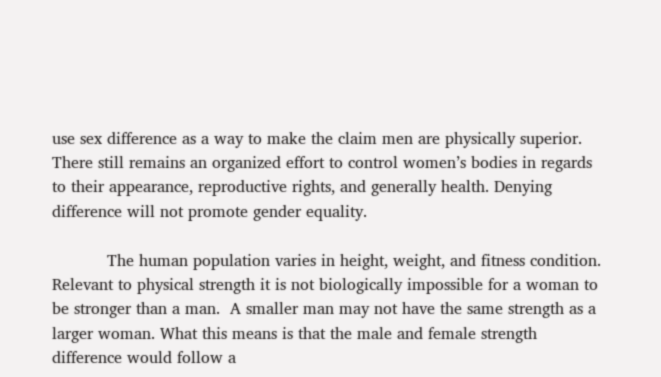use sex difference as a way to make the claim men are physically superior. There still remains an organized effort to control women’s bodies in regards to their appearance, reproductive rights, and generally health. Denying difference will not promote gender equality.

           The human population varies in height, weight, and fitness condition. Relevant to physical strength it is not biologically impossible for a woman to be stronger than a man.  A smaller man may not have the same strength as a larger woman. What this means is that the male and female strength difference would follow a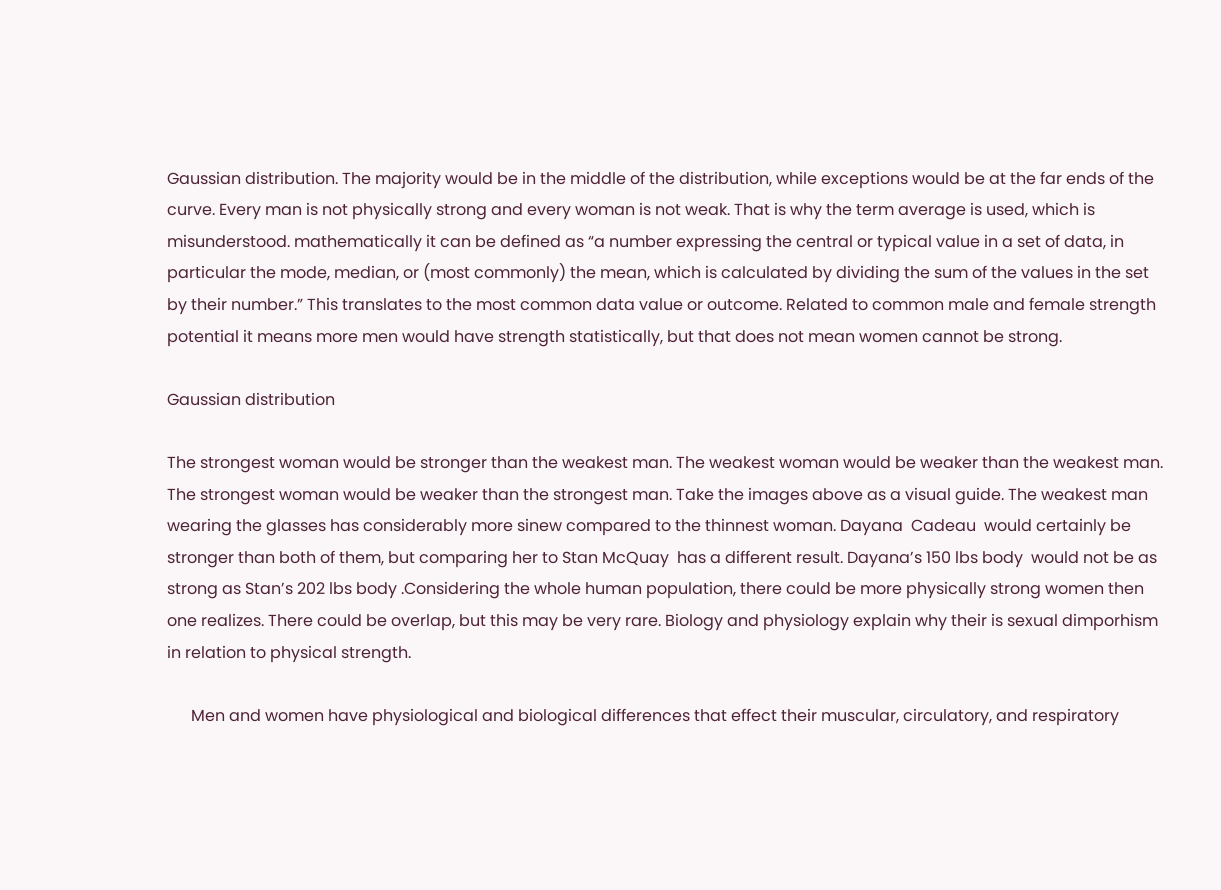Gaussian distribution. The majority would be in the middle of the distribution, while exceptions would be at the far ends of the curve. Every man is not physically strong and every woman is not weak. That is why the term average is used, which is misunderstood. mathematically it can be defined as “a number expressing the central or typical value in a set of data, in particular the mode, median, or (most commonly) the mean, which is calculated by dividing the sum of the values in the set by their number.” This translates to the most common data value or outcome. Related to common male and female strength potential it means more men would have strength statistically, but that does not mean women cannot be strong.

Gaussian distribution

The strongest woman would be stronger than the weakest man. The weakest woman would be weaker than the weakest man. The strongest woman would be weaker than the strongest man. Take the images above as a visual guide. The weakest man wearing the glasses has considerably more sinew compared to the thinnest woman. Dayana  Cadeau  would certainly be stronger than both of them, but comparing her to Stan McQuay  has a different result. Dayana’s 150 lbs body  would not be as strong as Stan’s 202 lbs body .Considering the whole human population, there could be more physically strong women then one realizes. There could be overlap, but this may be very rare. Biology and physiology explain why their is sexual dimporhism in relation to physical strength.

      Men and women have physiological and biological differences that effect their muscular, circulatory, and respiratory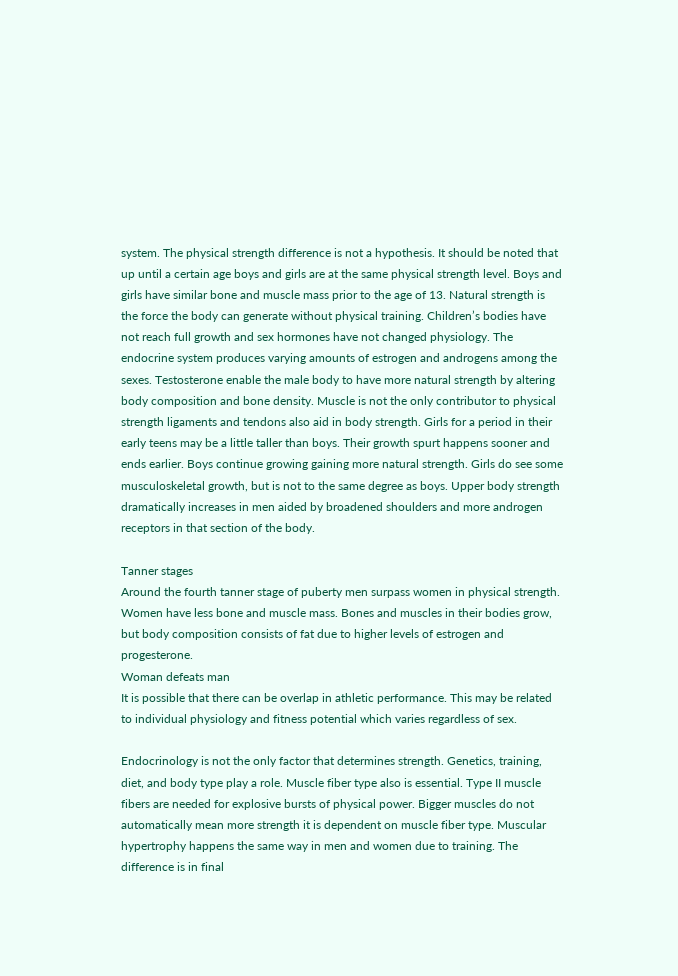system. The physical strength difference is not a hypothesis. It should be noted that up until a certain age boys and girls are at the same physical strength level. Boys and girls have similar bone and muscle mass prior to the age of 13. Natural strength is the force the body can generate without physical training. Children’s bodies have not reach full growth and sex hormones have not changed physiology. The endocrine system produces varying amounts of estrogen and androgens among the sexes. Testosterone enable the male body to have more natural strength by altering body composition and bone density. Muscle is not the only contributor to physical strength ligaments and tendons also aid in body strength. Girls for a period in their early teens may be a little taller than boys. Their growth spurt happens sooner and ends earlier. Boys continue growing gaining more natural strength. Girls do see some musculoskeletal growth, but is not to the same degree as boys. Upper body strength dramatically increases in men aided by broadened shoulders and more androgen receptors in that section of the body.

Tanner stages
Around the fourth tanner stage of puberty men surpass women in physical strength.
Women have less bone and muscle mass. Bones and muscles in their bodies grow, but body composition consists of fat due to higher levels of estrogen and progesterone.
Woman defeats man
It is possible that there can be overlap in athletic performance. This may be related to individual physiology and fitness potential which varies regardless of sex.

Endocrinology is not the only factor that determines strength. Genetics, training, diet, and body type play a role. Muscle fiber type also is essential. Type II muscle fibers are needed for explosive bursts of physical power. Bigger muscles do not automatically mean more strength it is dependent on muscle fiber type. Muscular hypertrophy happens the same way in men and women due to training. The difference is in final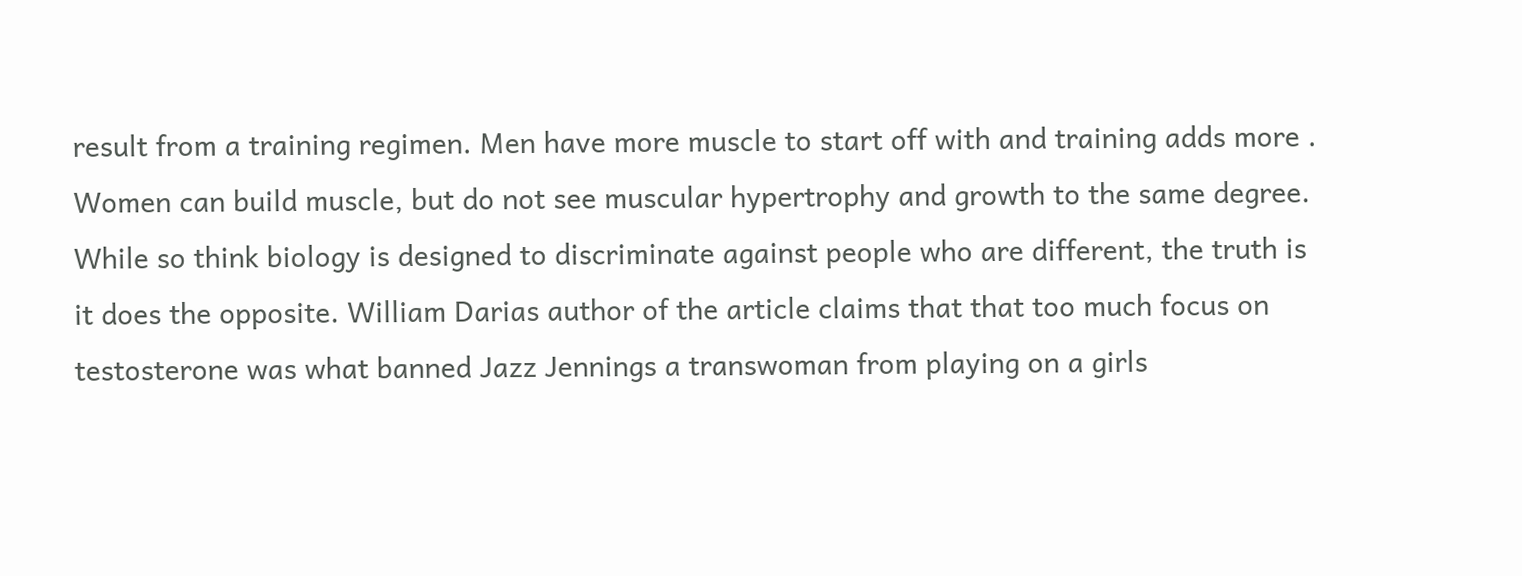result from a training regimen. Men have more muscle to start off with and training adds more . Women can build muscle, but do not see muscular hypertrophy and growth to the same degree. While so think biology is designed to discriminate against people who are different, the truth is it does the opposite. William Darias author of the article claims that that too much focus on testosterone was what banned Jazz Jennings a transwoman from playing on a girls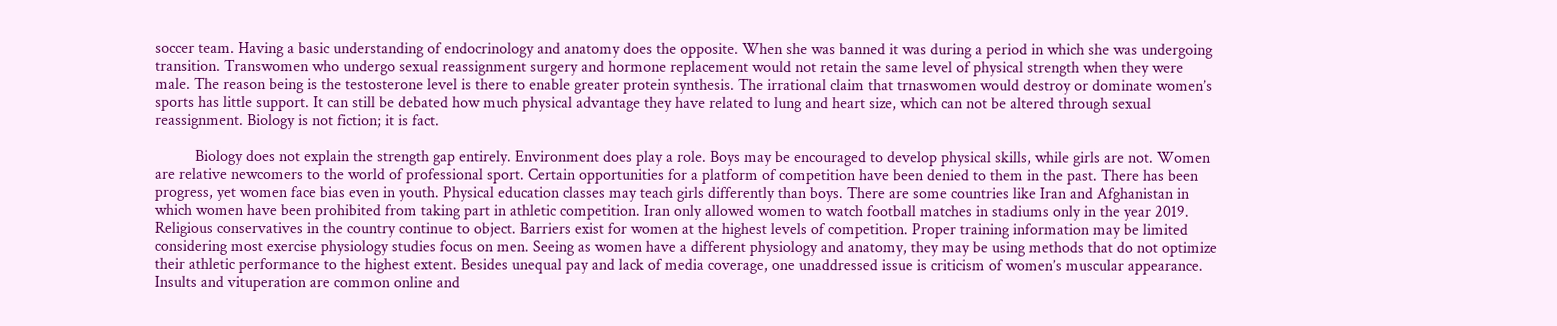soccer team. Having a basic understanding of endocrinology and anatomy does the opposite. When she was banned it was during a period in which she was undergoing transition. Transwomen who undergo sexual reassignment surgery and hormone replacement would not retain the same level of physical strength when they were male. The reason being is the testosterone level is there to enable greater protein synthesis. The irrational claim that trnaswomen would destroy or dominate women’s sports has little support. It can still be debated how much physical advantage they have related to lung and heart size, which can not be altered through sexual reassignment. Biology is not fiction; it is fact.

          Biology does not explain the strength gap entirely. Environment does play a role. Boys may be encouraged to develop physical skills, while girls are not. Women are relative newcomers to the world of professional sport. Certain opportunities for a platform of competition have been denied to them in the past. There has been progress, yet women face bias even in youth. Physical education classes may teach girls differently than boys. There are some countries like Iran and Afghanistan in which women have been prohibited from taking part in athletic competition. Iran only allowed women to watch football matches in stadiums only in the year 2019. Religious conservatives in the country continue to object. Barriers exist for women at the highest levels of competition. Proper training information may be limited considering most exercise physiology studies focus on men. Seeing as women have a different physiology and anatomy, they may be using methods that do not optimize their athletic performance to the highest extent. Besides unequal pay and lack of media coverage, one unaddressed issue is criticism of women’s muscular appearance. Insults and vituperation are common online and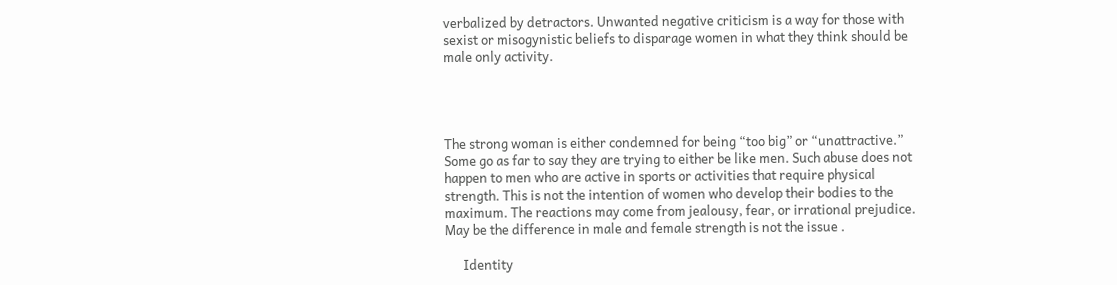verbalized by detractors. Unwanted negative criticism is a way for those with sexist or misogynistic beliefs to disparage women in what they think should be male only activity.




The strong woman is either condemned for being “too big” or “unattractive.” Some go as far to say they are trying to either be like men. Such abuse does not happen to men who are active in sports or activities that require physical strength. This is not the intention of women who develop their bodies to the maximum. The reactions may come from jealousy, fear, or irrational prejudice. May be the difference in male and female strength is not the issue .

      Identity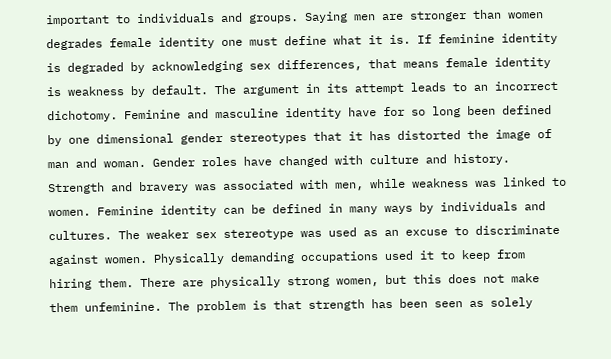important to individuals and groups. Saying men are stronger than women degrades female identity one must define what it is. If feminine identity is degraded by acknowledging sex differences, that means female identity is weakness by default. The argument in its attempt leads to an incorrect dichotomy. Feminine and masculine identity have for so long been defined by one dimensional gender stereotypes that it has distorted the image of man and woman. Gender roles have changed with culture and history. Strength and bravery was associated with men, while weakness was linked to women. Feminine identity can be defined in many ways by individuals and cultures. The weaker sex stereotype was used as an excuse to discriminate against women. Physically demanding occupations used it to keep from hiring them. There are physically strong women, but this does not make them unfeminine. The problem is that strength has been seen as solely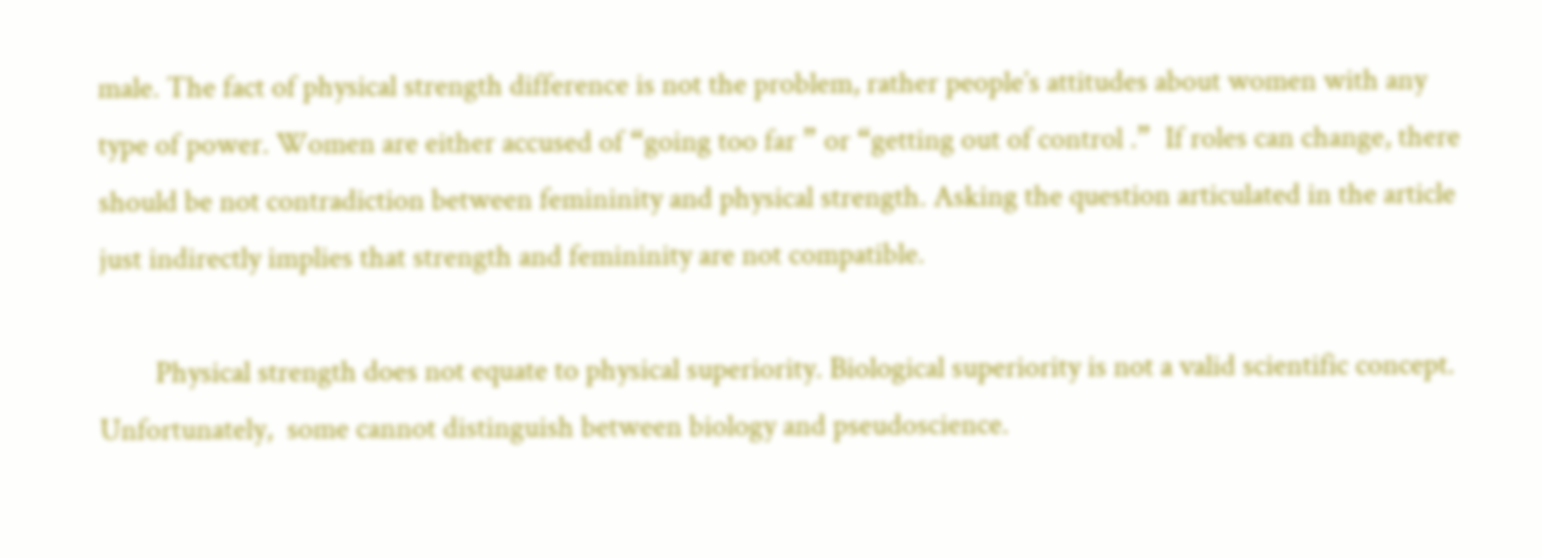male. The fact of physical strength difference is not the problem, rather people’s attitudes about women with any type of power. Women are either accused of “going too far ” or “getting out of control .”  If roles can change, there should be not contradiction between femininity and physical strength. Asking the question articulated in the article just indirectly implies that strength and femininity are not compatible.

        Physical strength does not equate to physical superiority. Biological superiority is not a valid scientific concept. Unfortunately,  some cannot distinguish between biology and pseudoscience.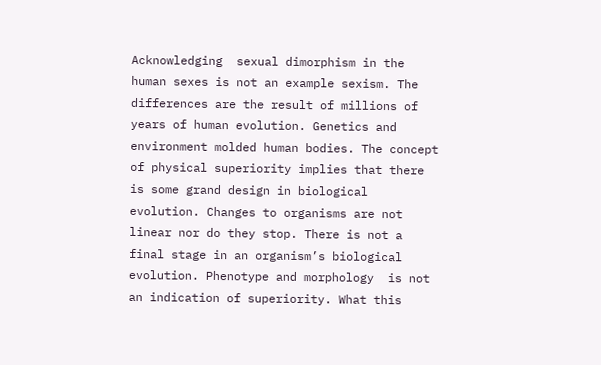Acknowledging  sexual dimorphism in the human sexes is not an example sexism. The differences are the result of millions of years of human evolution. Genetics and environment molded human bodies. The concept of physical superiority implies that there is some grand design in biological evolution. Changes to organisms are not linear nor do they stop. There is not a final stage in an organism’s biological evolution. Phenotype and morphology  is not an indication of superiority. What this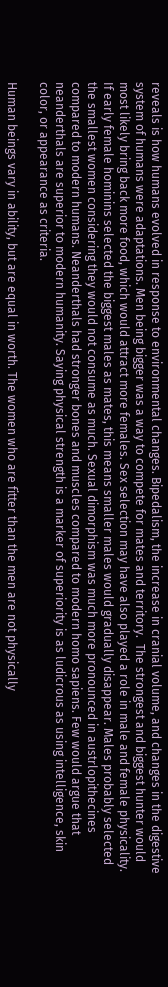reveals is how humans evolved in response to environmental changes. Bipedalism, the increase in cranial volume, and changes in the digestive system of humans were adaptations. Men being bigger was a way to compete for mates and territory.  The strongest and biggest hunter would most likely bring back more food, which would attract more females. Sex selection may have also played a role in male and female physicality. If early female hominins selected the biggest males as mates, this means smaller males would gradually disappear. Males probably selected the smallest women considering they would not consume as much. Sexual dimorphism was much more pronounced in austrlopithecines compared to modern humans. Neanderthals had stronger bones and muscles compared to modern homo sapiens. Few would argue that neanderthals are superior to modern humanity. Saying physical strength is a marker of superiority is as ludicrous as using intelligence, skin color, or appearance as criteria.

Human beings vary in ability, but are equal in worth. The women who are fitter than the men are not physically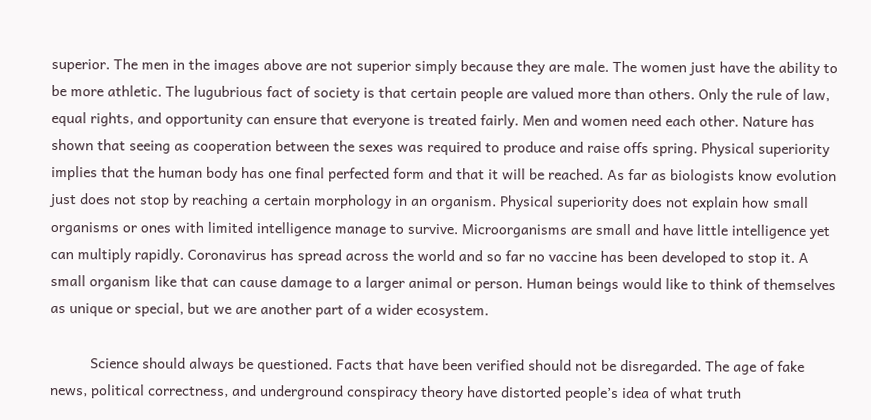superior. The men in the images above are not superior simply because they are male. The women just have the ability to be more athletic. The lugubrious fact of society is that certain people are valued more than others. Only the rule of law, equal rights, and opportunity can ensure that everyone is treated fairly. Men and women need each other. Nature has shown that seeing as cooperation between the sexes was required to produce and raise offs spring. Physical superiority implies that the human body has one final perfected form and that it will be reached. As far as biologists know evolution just does not stop by reaching a certain morphology in an organism. Physical superiority does not explain how small organisms or ones with limited intelligence manage to survive. Microorganisms are small and have little intelligence yet can multiply rapidly. Coronavirus has spread across the world and so far no vaccine has been developed to stop it. A small organism like that can cause damage to a larger animal or person. Human beings would like to think of themselves as unique or special, but we are another part of a wider ecosystem.

          Science should always be questioned. Facts that have been verified should not be disregarded. The age of fake news, political correctness, and underground conspiracy theory have distorted people’s idea of what truth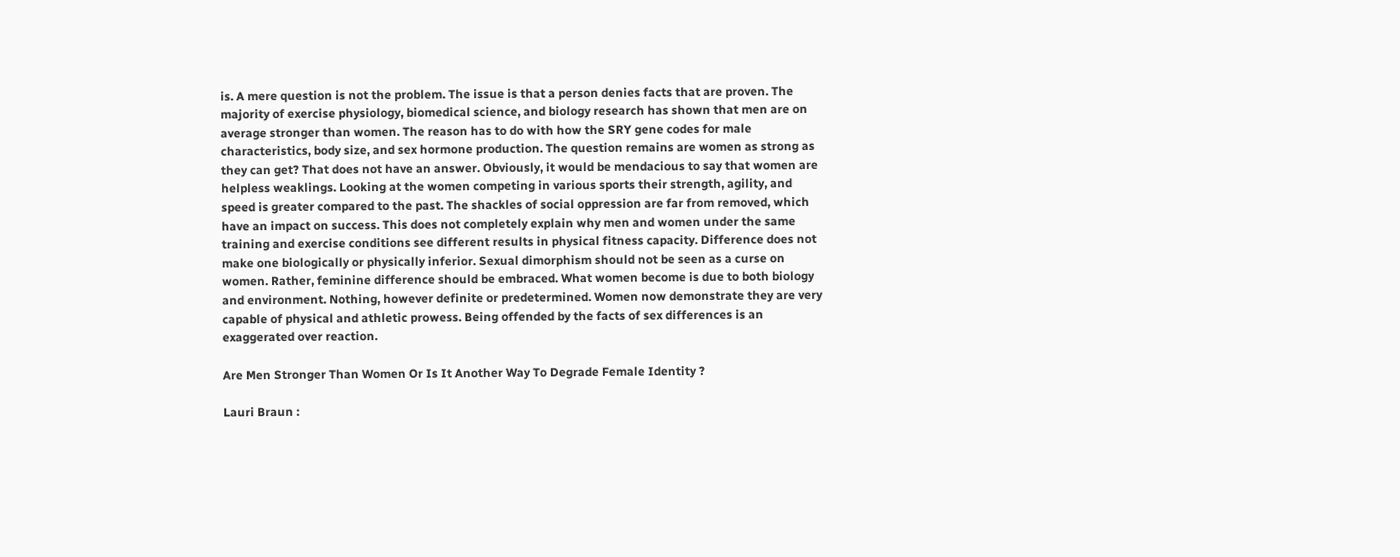is. A mere question is not the problem. The issue is that a person denies facts that are proven. The majority of exercise physiology, biomedical science, and biology research has shown that men are on average stronger than women. The reason has to do with how the SRY gene codes for male characteristics, body size, and sex hormone production. The question remains are women as strong as they can get? That does not have an answer. Obviously, it would be mendacious to say that women are helpless weaklings. Looking at the women competing in various sports their strength, agility, and speed is greater compared to the past. The shackles of social oppression are far from removed, which have an impact on success. This does not completely explain why men and women under the same training and exercise conditions see different results in physical fitness capacity. Difference does not make one biologically or physically inferior. Sexual dimorphism should not be seen as a curse on women. Rather, feminine difference should be embraced. What women become is due to both biology and environment. Nothing, however definite or predetermined. Women now demonstrate they are very capable of physical and athletic prowess. Being offended by the facts of sex differences is an exaggerated over reaction.

Are Men Stronger Than Women Or Is It Another Way To Degrade Female Identity ?

Lauri Braun :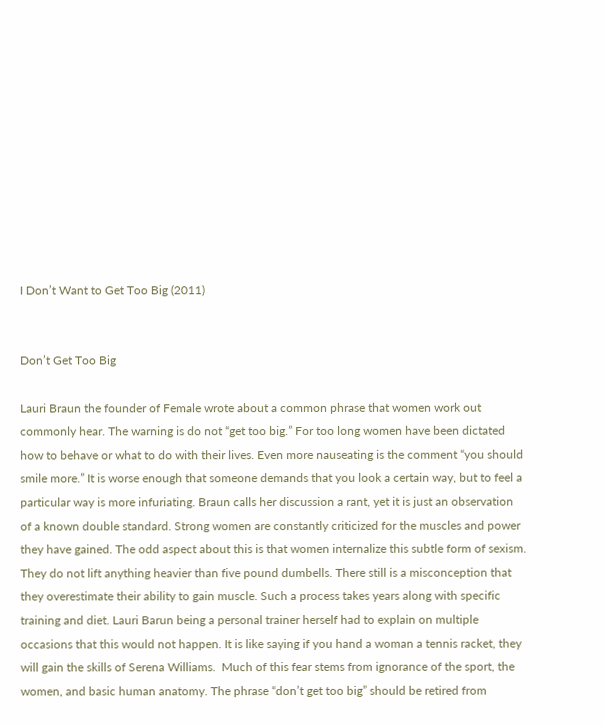I Don’t Want to Get Too Big (2011)


Don’t Get Too Big

Lauri Braun the founder of Female wrote about a common phrase that women work out commonly hear. The warning is do not “get too big.” For too long women have been dictated how to behave or what to do with their lives. Even more nauseating is the comment “you should smile more.” It is worse enough that someone demands that you look a certain way, but to feel a particular way is more infuriating. Braun calls her discussion a rant, yet it is just an observation of a known double standard. Strong women are constantly criticized for the muscles and power they have gained. The odd aspect about this is that women internalize this subtle form of sexism. They do not lift anything heavier than five pound dumbells. There still is a misconception that they overestimate their ability to gain muscle. Such a process takes years along with specific training and diet. Lauri Barun being a personal trainer herself had to explain on multiple occasions that this would not happen. It is like saying if you hand a woman a tennis racket, they will gain the skills of Serena Williams.  Much of this fear stems from ignorance of the sport, the women, and basic human anatomy. The phrase “don’t get too big” should be retired from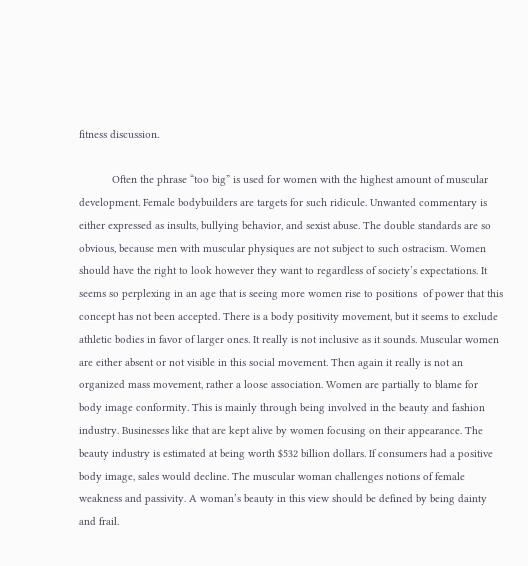fitness discussion.

           Often the phrase “too big” is used for women with the highest amount of muscular development. Female bodybuilders are targets for such ridicule. Unwanted commentary is either expressed as insults, bullying behavior, and sexist abuse. The double standards are so obvious, because men with muscular physiques are not subject to such ostracism. Women should have the right to look however they want to regardless of society’s expectations. It seems so perplexing in an age that is seeing more women rise to positions  of power that this concept has not been accepted. There is a body positivity movement, but it seems to exclude athletic bodies in favor of larger ones. It really is not inclusive as it sounds. Muscular women are either absent or not visible in this social movement. Then again it really is not an organized mass movement, rather a loose association. Women are partially to blame for body image conformity. This is mainly through being involved in the beauty and fashion industry. Businesses like that are kept alive by women focusing on their appearance. The beauty industry is estimated at being worth $532 billion dollars. If consumers had a positive body image, sales would decline. The muscular woman challenges notions of female weakness and passivity. A woman’s beauty in this view should be defined by being dainty and frail.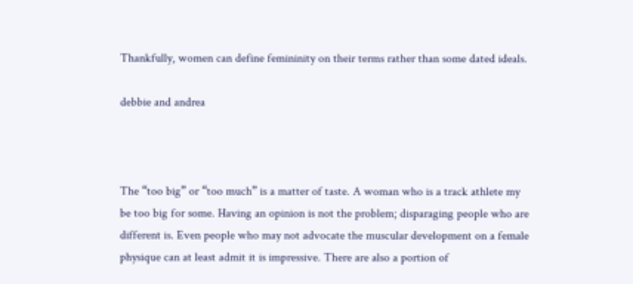Thankfully, women can define femininity on their terms rather than some dated ideals.

debbie and andrea



The “too big” or “too much” is a matter of taste. A woman who is a track athlete my be too big for some. Having an opinion is not the problem; disparaging people who are different is. Even people who may not advocate the muscular development on a female physique can at least admit it is impressive. There are also a portion of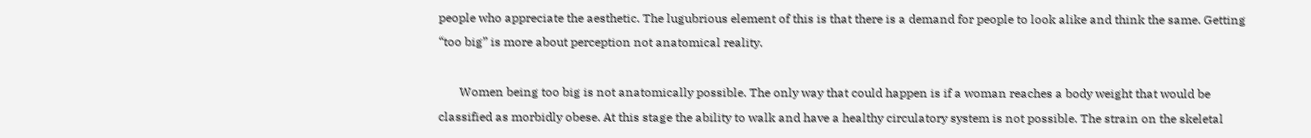people who appreciate the aesthetic. The lugubrious element of this is that there is a demand for people to look alike and think the same. Getting “too big” is more about perception not anatomical reality.

       Women being too big is not anatomically possible. The only way that could happen is if a woman reaches a body weight that would be classified as morbidly obese. At this stage the ability to walk and have a healthy circulatory system is not possible. The strain on the skeletal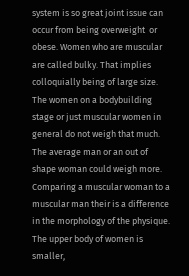system is so great joint issue can occur from being overweight  or obese. Women who are muscular are called bulky. That implies colloquially being of large size. The women on a bodybuilding stage or just muscular women in general do not weigh that much. The average man or an out of shape woman could weigh more. Comparing a muscular woman to a muscular man their is a difference in the morphology of the physique. The upper body of women is smaller,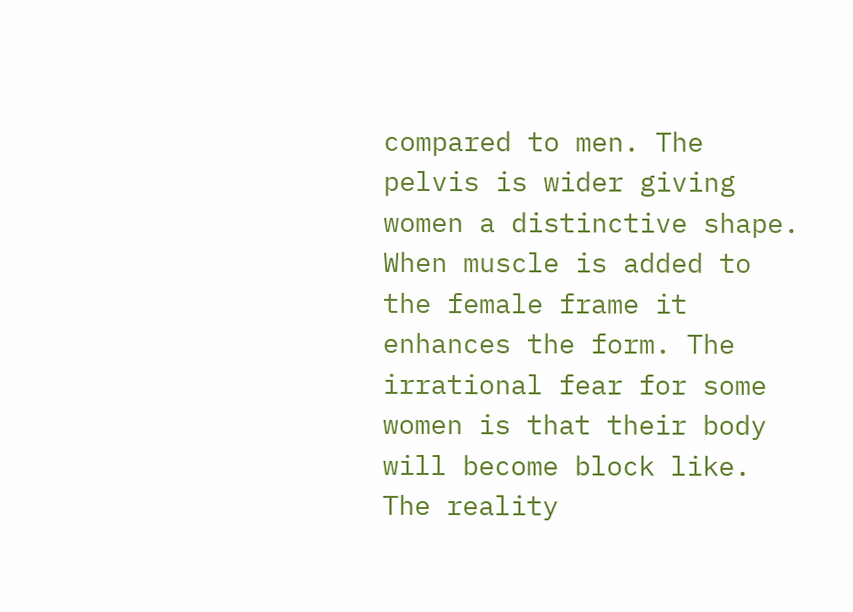compared to men. The pelvis is wider giving women a distinctive shape. When muscle is added to the female frame it enhances the form. The irrational fear for some women is that their body will become block like. The reality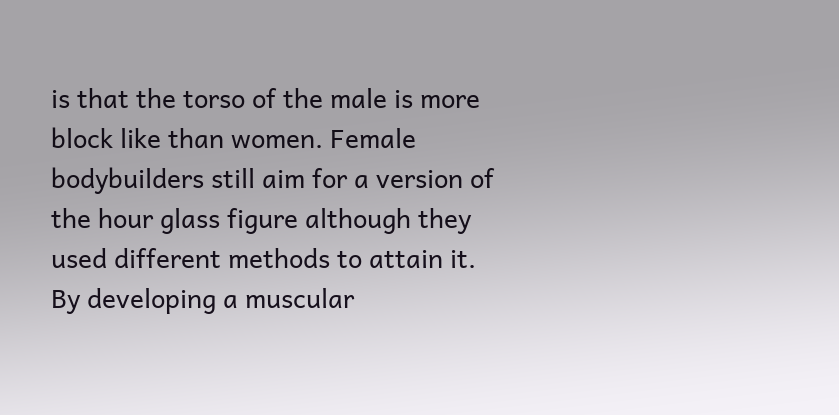is that the torso of the male is more block like than women. Female bodybuilders still aim for a version of the hour glass figure although they used different methods to attain it. By developing a muscular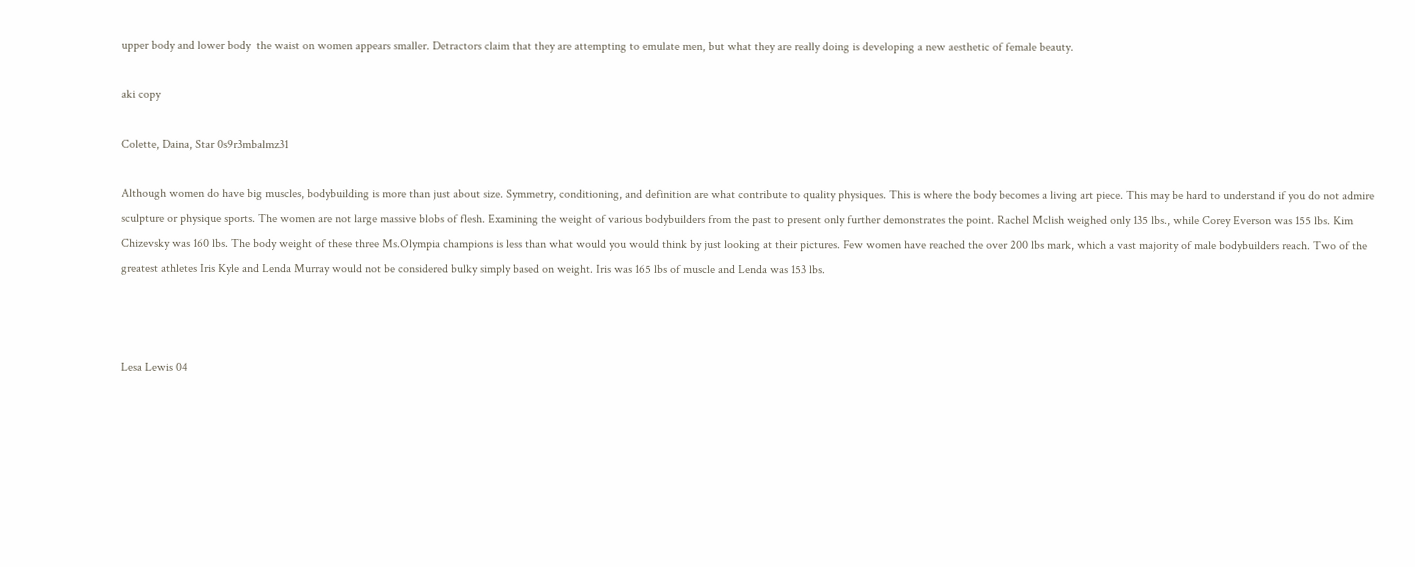upper body and lower body  the waist on women appears smaller. Detractors claim that they are attempting to emulate men, but what they are really doing is developing a new aesthetic of female beauty.

aki copy

Colette, Daina, Star 0s9r3mbalmz31

Although women do have big muscles, bodybuilding is more than just about size. Symmetry, conditioning, and definition are what contribute to quality physiques. This is where the body becomes a living art piece. This may be hard to understand if you do not admire sculpture or physique sports. The women are not large massive blobs of flesh. Examining the weight of various bodybuilders from the past to present only further demonstrates the point. Rachel Mclish weighed only 135 lbs., while Corey Everson was 155 lbs. Kim Chizevsky was 160 lbs. The body weight of these three Ms.Olympia champions is less than what would you would think by just looking at their pictures. Few women have reached the over 200 lbs mark, which a vast majority of male bodybuilders reach. Two of the greatest athletes Iris Kyle and Lenda Murray would not be considered bulky simply based on weight. Iris was 165 lbs of muscle and Lenda was 153 lbs.



Lesa Lewis 04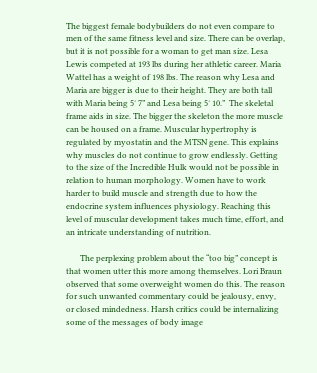The biggest female bodybuilders do not even compare to men of the same fitness level and size. There can be overlap, but it is not possible for a woman to get man size. Lesa Lewis competed at 193 lbs during her athletic career. Maria Wattel has a weight of 198 lbs. The reason why Lesa and Maria are bigger is due to their height. They are both tall with Maria being 5′ 7” and Lesa being 5′ 10.”  The skeletal frame aids in size. The bigger the skeleton the more muscle can be housed on a frame. Muscular hypertrophy is regulated by myostatin and the MTSN gene. This explains why muscles do not continue to grow endlessly. Getting to the size of the Incredible Hulk would not be possible in relation to human morphology. Women have to work harder to build muscle and strength due to how the endocrine system influences physiology. Reaching this level of muscular development takes much time, effort, and an intricate understanding of nutrition.

       The perplexing problem about the “too big” concept is that women utter this more among themselves. Lori Braun observed that some overweight women do this. The reason for such unwanted commentary could be jealousy, envy, or closed mindedness. Harsh critics could be internalizing some of the messages of body image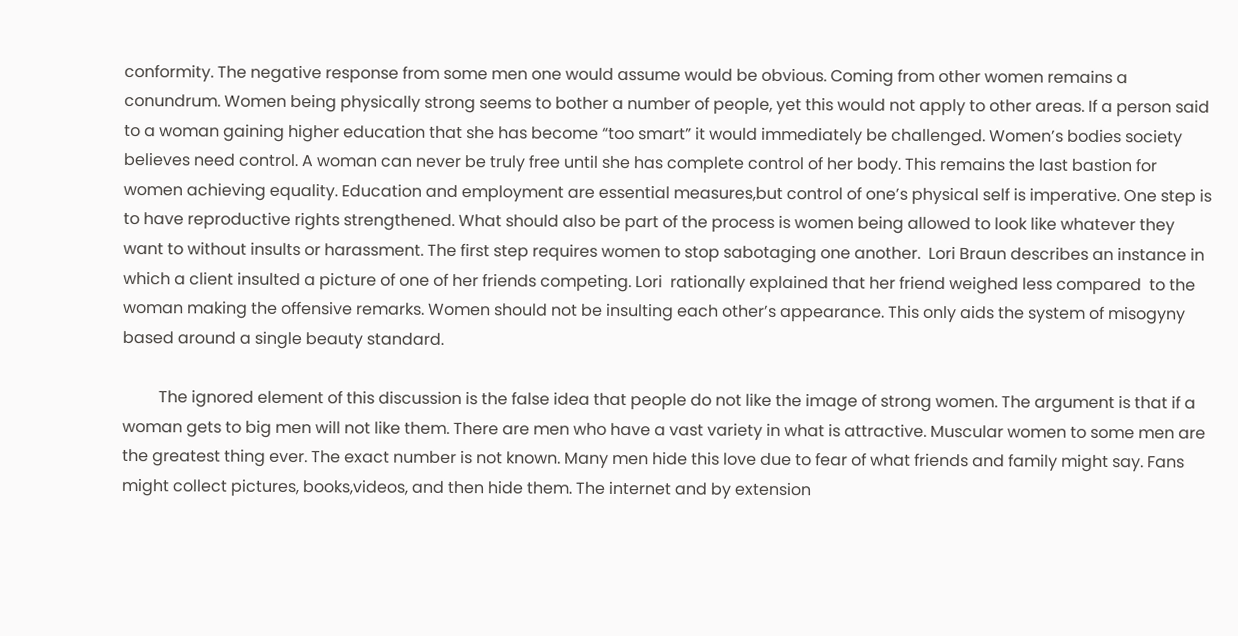conformity. The negative response from some men one would assume would be obvious. Coming from other women remains a conundrum. Women being physically strong seems to bother a number of people, yet this would not apply to other areas. If a person said to a woman gaining higher education that she has become “too smart” it would immediately be challenged. Women’s bodies society believes need control. A woman can never be truly free until she has complete control of her body. This remains the last bastion for women achieving equality. Education and employment are essential measures,but control of one’s physical self is imperative. One step is to have reproductive rights strengthened. What should also be part of the process is women being allowed to look like whatever they want to without insults or harassment. The first step requires women to stop sabotaging one another.  Lori Braun describes an instance in which a client insulted a picture of one of her friends competing. Lori  rationally explained that her friend weighed less compared  to the woman making the offensive remarks. Women should not be insulting each other’s appearance. This only aids the system of misogyny based around a single beauty standard.

         The ignored element of this discussion is the false idea that people do not like the image of strong women. The argument is that if a woman gets to big men will not like them. There are men who have a vast variety in what is attractive. Muscular women to some men are the greatest thing ever. The exact number is not known. Many men hide this love due to fear of what friends and family might say. Fans might collect pictures, books,videos, and then hide them. The internet and by extension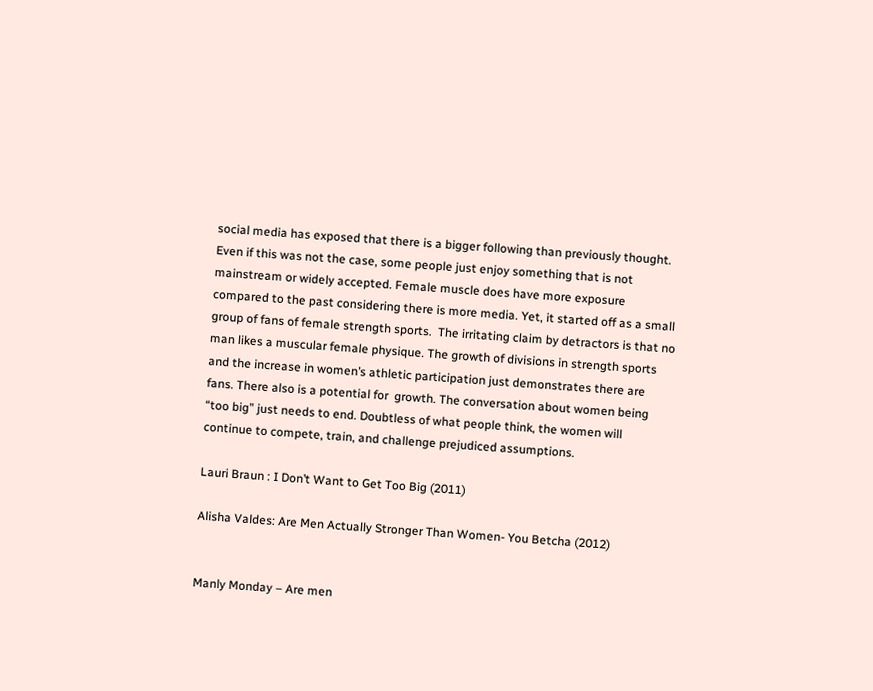social media has exposed that there is a bigger following than previously thought. Even if this was not the case, some people just enjoy something that is not mainstream or widely accepted. Female muscle does have more exposure compared to the past considering there is more media. Yet, it started off as a small group of fans of female strength sports.  The irritating claim by detractors is that no man likes a muscular female physique. The growth of divisions in strength sports and the increase in women’s athletic participation just demonstrates there are fans. There also is a potential for  growth. The conversation about women being “too big” just needs to end. Doubtless of what people think, the women will continue to compete, train, and challenge prejudiced assumptions.

Lauri Braun : I Don’t Want to Get Too Big (2011)

Alisha Valdes: Are Men Actually Stronger Than Women- You Betcha (2012)


Manly Monday – Are men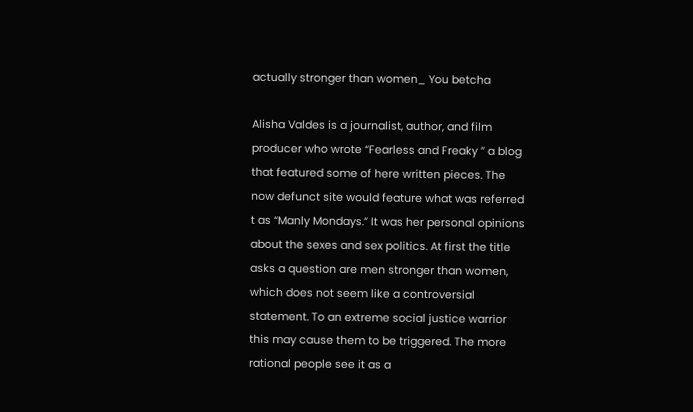actually stronger than women_ You betcha

Alisha Valdes is a journalist, author, and film producer who wrote “Fearless and Freaky ” a blog that featured some of here written pieces. The now defunct site would feature what was referred t as “Manly Mondays.” It was her personal opinions about the sexes and sex politics. At first the title asks a question are men stronger than women, which does not seem like a controversial statement. To an extreme social justice warrior this may cause them to be triggered. The more rational people see it as a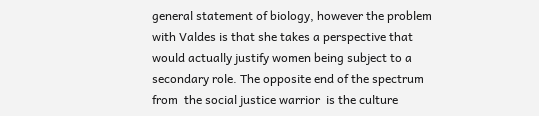general statement of biology, however the problem with Valdes is that she takes a perspective that would actually justify women being subject to a secondary role. The opposite end of the spectrum from  the social justice warrior  is the culture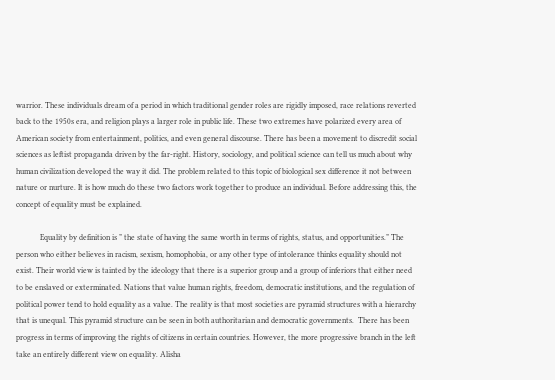warrior. These individuals dream of a period in which traditional gender roles are rigidly imposed, race relations reverted back to the 1950s era, and religion plays a larger role in public life. These two extremes have polarized every area of American society from entertainment, politics, and even general discourse. There has been a movement to discredit social sciences as leftist propaganda driven by the far-right. History, sociology, and political science can tell us much about why human civilization developed the way it did. The problem related to this topic of biological sex difference it not between nature or nurture. It is how much do these two factors work together to produce an individual. Before addressing this, the concept of equality must be explained.

            Equality by definition is ” the state of having the same worth in terms of rights, status, and opportunities.” The person who either believes in racism, sexism, homophobia, or any other type of intolerance thinks equality should not exist. Their world view is tainted by the ideology that there is a superior group and a group of inferiors that either need to be enslaved or exterminated. Nations that value human rights, freedom, democratic institutions, and the regulation of political power tend to hold equality as a value. The reality is that most societies are pyramid structures with a hierarchy that is unequal. This pyramid structure can be seen in both authoritarian and democratic governments.  There has been progress in terms of improving the rights of citizens in certain countries. However, the more progressive branch in the left take an entirely different view on equality. Alisha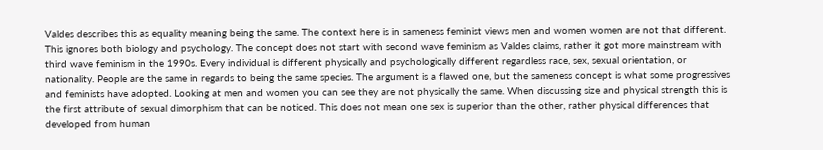Valdes describes this as equality meaning being the same. The context here is in sameness feminist views men and women women are not that different. This ignores both biology and psychology. The concept does not start with second wave feminism as Valdes claims, rather it got more mainstream with third wave feminism in the 1990s. Every individual is different physically and psychologically different regardless race, sex, sexual orientation, or nationality. People are the same in regards to being the same species. The argument is a flawed one, but the sameness concept is what some progressives and feminists have adopted. Looking at men and women you can see they are not physically the same. When discussing size and physical strength this is the first attribute of sexual dimorphism that can be noticed. This does not mean one sex is superior than the other, rather physical differences that developed from human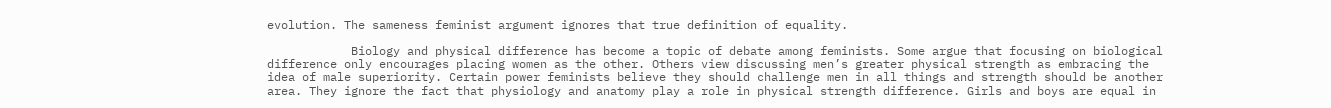evolution. The sameness feminist argument ignores that true definition of equality.

            Biology and physical difference has become a topic of debate among feminists. Some argue that focusing on biological difference only encourages placing women as the other. Others view discussing men’s greater physical strength as embracing the idea of male superiority. Certain power feminists believe they should challenge men in all things and strength should be another area. They ignore the fact that physiology and anatomy play a role in physical strength difference. Girls and boys are equal in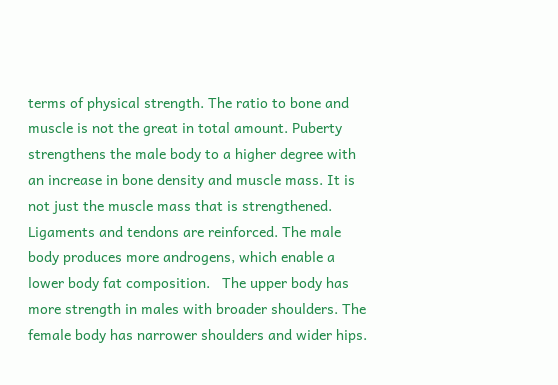terms of physical strength. The ratio to bone and muscle is not the great in total amount. Puberty strengthens the male body to a higher degree with an increase in bone density and muscle mass. It is not just the muscle mass that is strengthened. Ligaments and tendons are reinforced. The male body produces more androgens, which enable a lower body fat composition.   The upper body has more strength in males with broader shoulders. The female body has narrower shoulders and wider hips.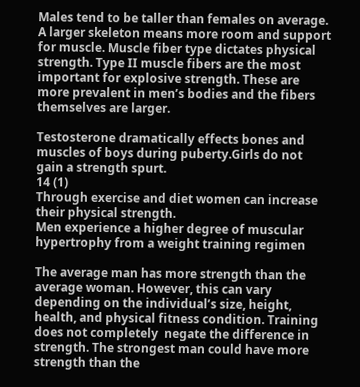Males tend to be taller than females on average. A larger skeleton means more room and support for muscle. Muscle fiber type dictates physical strength. Type II muscle fibers are the most important for explosive strength. These are more prevalent in men’s bodies and the fibers themselves are larger.

Testosterone dramatically effects bones and muscles of boys during puberty.Girls do not gain a strength spurt.
14 (1)
Through exercise and diet women can increase their physical strength.
Men experience a higher degree of muscular hypertrophy from a weight training regimen

The average man has more strength than the average woman. However, this can vary depending on the individual’s size, height, health, and physical fitness condition. Training does not completely  negate the difference in strength. The strongest man could have more strength than the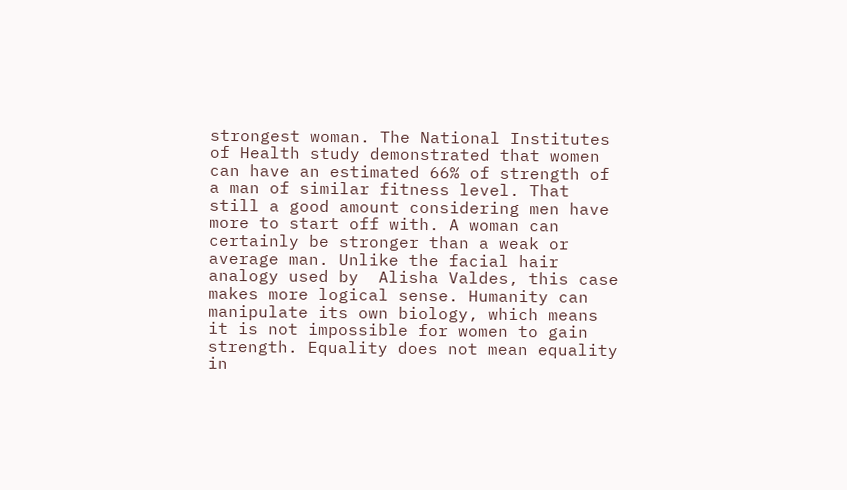strongest woman. The National Institutes of Health study demonstrated that women can have an estimated 66% of strength of  a man of similar fitness level. That still a good amount considering men have more to start off with. A woman can certainly be stronger than a weak or average man. Unlike the facial hair analogy used by  Alisha Valdes, this case makes more logical sense. Humanity can manipulate its own biology, which means it is not impossible for women to gain strength. Equality does not mean equality in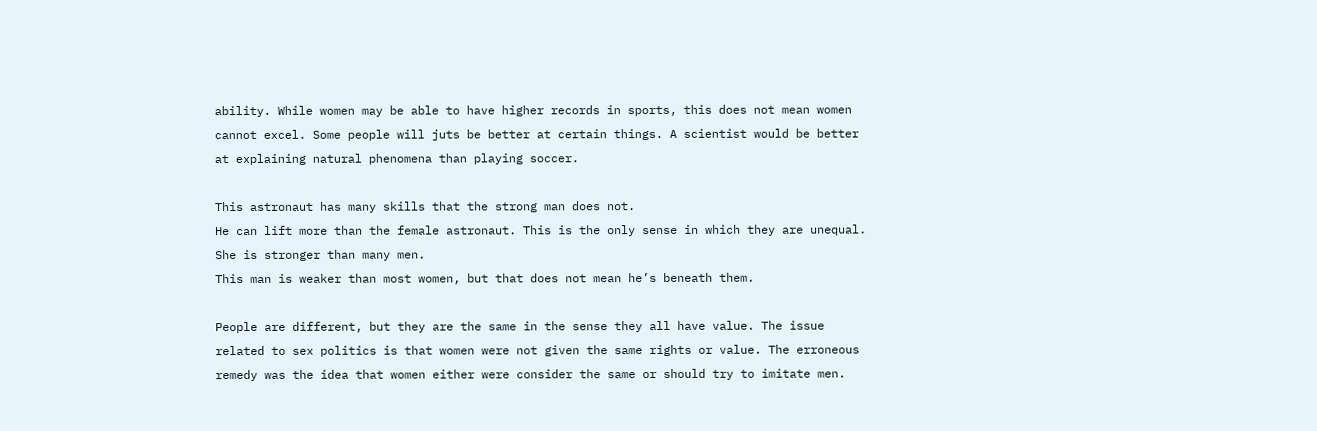ability. While women may be able to have higher records in sports, this does not mean women cannot excel. Some people will juts be better at certain things. A scientist would be better at explaining natural phenomena than playing soccer.

This astronaut has many skills that the strong man does not.
He can lift more than the female astronaut. This is the only sense in which they are unequal.
She is stronger than many men.
This man is weaker than most women, but that does not mean he’s beneath them.

People are different, but they are the same in the sense they all have value. The issue related to sex politics is that women were not given the same rights or value. The erroneous remedy was the idea that women either were consider the same or should try to imitate men.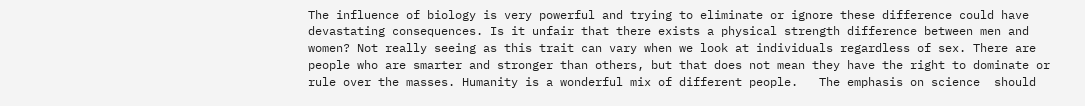The influence of biology is very powerful and trying to eliminate or ignore these difference could have devastating consequences. Is it unfair that there exists a physical strength difference between men and women? Not really seeing as this trait can vary when we look at individuals regardless of sex. There are people who are smarter and stronger than others, but that does not mean they have the right to dominate or rule over the masses. Humanity is a wonderful mix of different people.   The emphasis on science  should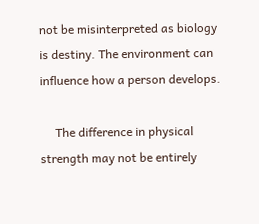not be misinterpreted as biology is destiny. The environment can influence how a person develops.

     The difference in physical strength may not be entirely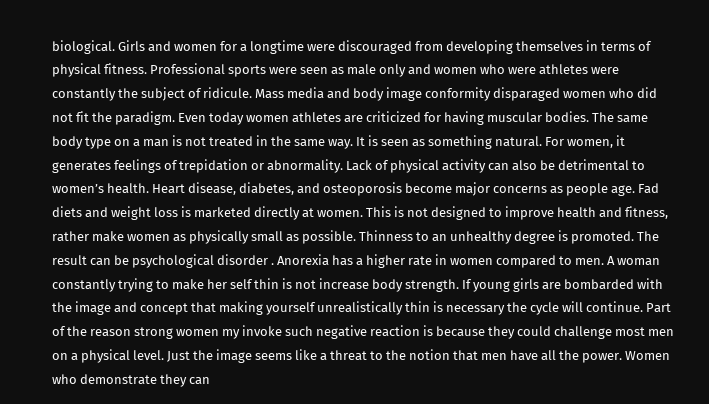biological. Girls and women for a longtime were discouraged from developing themselves in terms of physical fitness. Professional sports were seen as male only and women who were athletes were constantly the subject of ridicule. Mass media and body image conformity disparaged women who did not fit the paradigm. Even today women athletes are criticized for having muscular bodies. The same body type on a man is not treated in the same way. It is seen as something natural. For women, it generates feelings of trepidation or abnormality. Lack of physical activity can also be detrimental to women’s health. Heart disease, diabetes, and osteoporosis become major concerns as people age. Fad diets and weight loss is marketed directly at women. This is not designed to improve health and fitness, rather make women as physically small as possible. Thinness to an unhealthy degree is promoted. The result can be psychological disorder . Anorexia has a higher rate in women compared to men. A woman constantly trying to make her self thin is not increase body strength. If young girls are bombarded with the image and concept that making yourself unrealistically thin is necessary the cycle will continue. Part of the reason strong women my invoke such negative reaction is because they could challenge most men on a physical level. Just the image seems like a threat to the notion that men have all the power. Women who demonstrate they can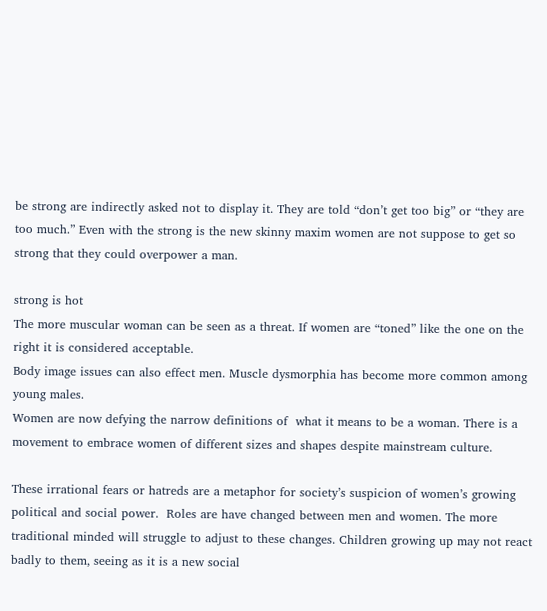be strong are indirectly asked not to display it. They are told “don’t get too big” or “they are too much.” Even with the strong is the new skinny maxim women are not suppose to get so strong that they could overpower a man.

strong is hot
The more muscular woman can be seen as a threat. If women are “toned” like the one on the right it is considered acceptable.
Body image issues can also effect men. Muscle dysmorphia has become more common among young males.
Women are now defying the narrow definitions of  what it means to be a woman. There is a movement to embrace women of different sizes and shapes despite mainstream culture.

These irrational fears or hatreds are a metaphor for society’s suspicion of women’s growing political and social power.  Roles are have changed between men and women. The more traditional minded will struggle to adjust to these changes. Children growing up may not react badly to them, seeing as it is a new social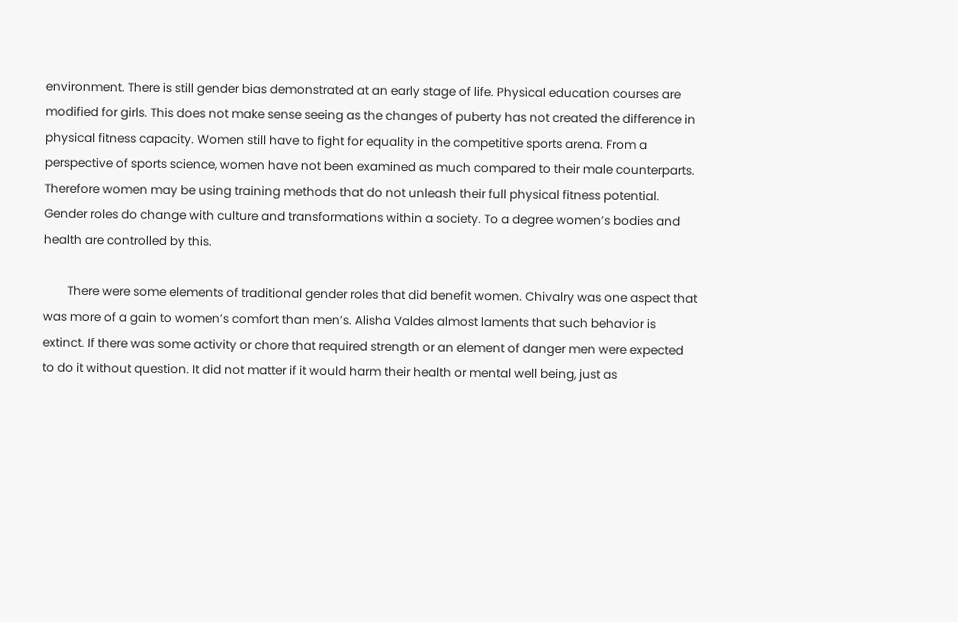environment. There is still gender bias demonstrated at an early stage of life. Physical education courses are modified for girls. This does not make sense seeing as the changes of puberty has not created the difference in physical fitness capacity. Women still have to fight for equality in the competitive sports arena. From a perspective of sports science, women have not been examined as much compared to their male counterparts. Therefore women may be using training methods that do not unleash their full physical fitness potential.   Gender roles do change with culture and transformations within a society. To a degree women’s bodies and health are controlled by this.

        There were some elements of traditional gender roles that did benefit women. Chivalry was one aspect that was more of a gain to women’s comfort than men’s. Alisha Valdes almost laments that such behavior is extinct. If there was some activity or chore that required strength or an element of danger men were expected to do it without question. It did not matter if it would harm their health or mental well being, just as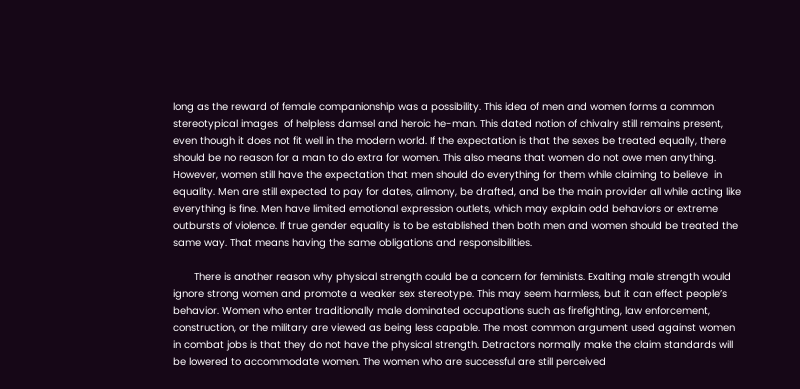long as the reward of female companionship was a possibility. This idea of men and women forms a common stereotypical images  of helpless damsel and heroic he-man. This dated notion of chivalry still remains present, even though it does not fit well in the modern world. If the expectation is that the sexes be treated equally, there should be no reason for a man to do extra for women. This also means that women do not owe men anything.  However, women still have the expectation that men should do everything for them while claiming to believe  in equality. Men are still expected to pay for dates, alimony, be drafted, and be the main provider all while acting like everything is fine. Men have limited emotional expression outlets, which may explain odd behaviors or extreme outbursts of violence. If true gender equality is to be established then both men and women should be treated the same way. That means having the same obligations and responsibilities.

       There is another reason why physical strength could be a concern for feminists. Exalting male strength would ignore strong women and promote a weaker sex stereotype. This may seem harmless, but it can effect people’s behavior. Women who enter traditionally male dominated occupations such as firefighting, law enforcement, construction, or the military are viewed as being less capable. The most common argument used against women in combat jobs is that they do not have the physical strength. Detractors normally make the claim standards will be lowered to accommodate women. The women who are successful are still perceived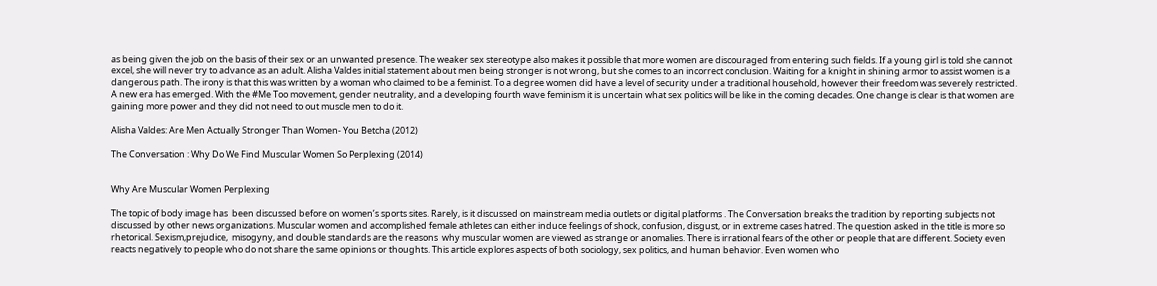as being given the job on the basis of their sex or an unwanted presence. The weaker sex stereotype also makes it possible that more women are discouraged from entering such fields. If a young girl is told she cannot excel, she will never try to advance as an adult. Alisha Valdes initial statement about men being stronger is not wrong, but she comes to an incorrect conclusion. Waiting for a knight in shining armor to assist women is a dangerous path. The irony is that this was written by a woman who claimed to be a feminist. To a degree women did have a level of security under a traditional household, however their freedom was severely restricted. A new era has emerged. With the #Me Too movement, gender neutrality, and a developing fourth wave feminism it is uncertain what sex politics will be like in the coming decades. One change is clear is that women are gaining more power and they did not need to out muscle men to do it.

Alisha Valdes: Are Men Actually Stronger Than Women- You Betcha (2012)

The Conversation : Why Do We Find Muscular Women So Perplexing (2014)


Why Are Muscular Women Perplexing

The topic of body image has  been discussed before on women’s sports sites. Rarely, is it discussed on mainstream media outlets or digital platforms . The Conversation breaks the tradition by reporting subjects not discussed by other news organizations. Muscular women and accomplished female athletes can either induce feelings of shock, confusion, disgust, or in extreme cases hatred. The question asked in the title is more so  rhetorical. Sexism,prejudice,  misogyny, and double standards are the reasons  why muscular women are viewed as strange or anomalies. There is irrational fears of the other or people that are different. Society even reacts negatively to people who do not share the same opinions or thoughts. This article explores aspects of both sociology, sex politics, and human behavior. Even women who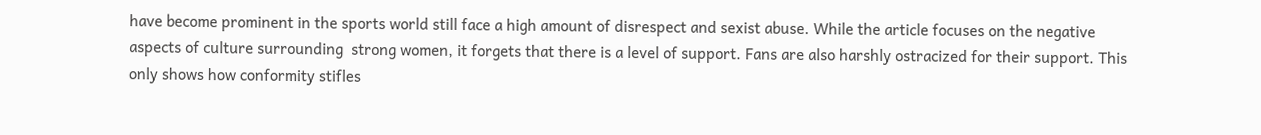have become prominent in the sports world still face a high amount of disrespect and sexist abuse. While the article focuses on the negative aspects of culture surrounding  strong women, it forgets that there is a level of support. Fans are also harshly ostracized for their support. This only shows how conformity stifles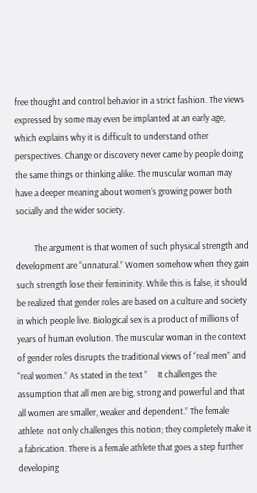free thought and control behavior in a strict fashion. The views expressed by some may even be implanted at an early age, which explains why it is difficult to understand other perspectives. Change or discovery never came by people doing the same things or thinking alike. The muscular woman may have a deeper meaning about women’s growing power both socially and the wider society.

         The argument is that women of such physical strength and development are “unnatural.” Women somehow when they gain such strength lose their femininity. While this is false, it should be realized that gender roles are based on a culture and society in which people live. Biological sex is a product of millions of years of human evolution. The muscular woman in the context of gender roles disrupts the traditional views of “real men” and “real women.” As stated in the text ”     It challenges the assumption that all men are big, strong and powerful and that all women are smaller, weaker and dependent.” The female athlete  not only challenges this notion; they completely make it a fabrication. There is a female athlete that goes a step further developing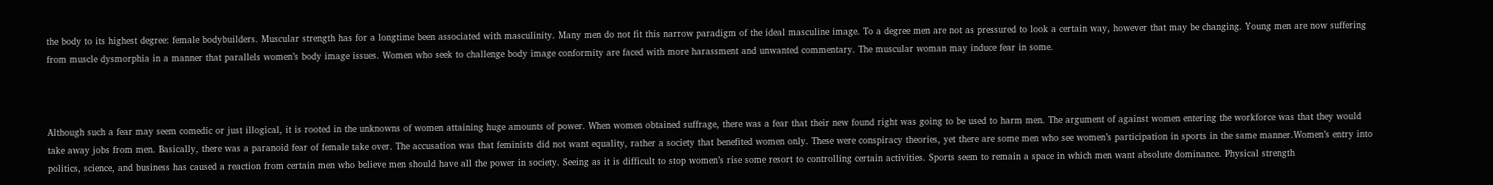the body to its highest degree: female bodybuilders. Muscular strength has for a longtime been associated with masculinity. Many men do not fit this narrow paradigm of the ideal masculine image. To a degree men are not as pressured to look a certain way, however that may be changing. Young men are now suffering from muscle dysmorphia in a manner that parallels women’s body image issues. Women who seek to challenge body image conformity are faced with more harassment and unwanted commentary. The muscular woman may induce fear in some.



Although such a fear may seem comedic or just illogical, it is rooted in the unknowns of women attaining huge amounts of power. When women obtained suffrage, there was a fear that their new found right was going to be used to harm men. The argument of against women entering the workforce was that they would take away jobs from men. Basically, there was a paranoid fear of female take over. The accusation was that feminists did not want equality, rather a society that benefited women only. These were conspiracy theories, yet there are some men who see women’s participation in sports in the same manner.Women’s entry into politics, science, and business has caused a reaction from certain men who believe men should have all the power in society. Seeing as it is difficult to stop women’s rise some resort to controlling certain activities. Sports seem to remain a space in which men want absolute dominance. Physical strength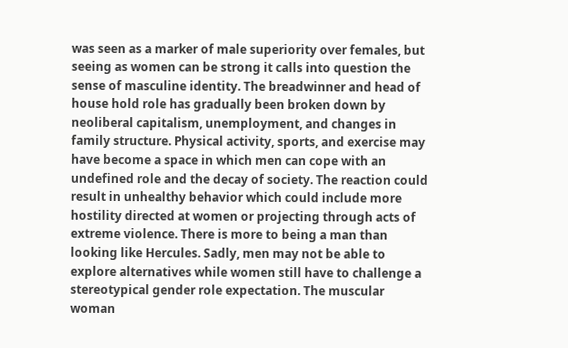was seen as a marker of male superiority over females, but seeing as women can be strong it calls into question the sense of masculine identity. The breadwinner and head of house hold role has gradually been broken down by neoliberal capitalism, unemployment, and changes in family structure. Physical activity, sports, and exercise may have become a space in which men can cope with an undefined role and the decay of society. The reaction could  result in unhealthy behavior which could include more hostility directed at women or projecting through acts of extreme violence. There is more to being a man than looking like Hercules. Sadly, men may not be able to explore alternatives while women still have to challenge a stereotypical gender role expectation. The muscular woman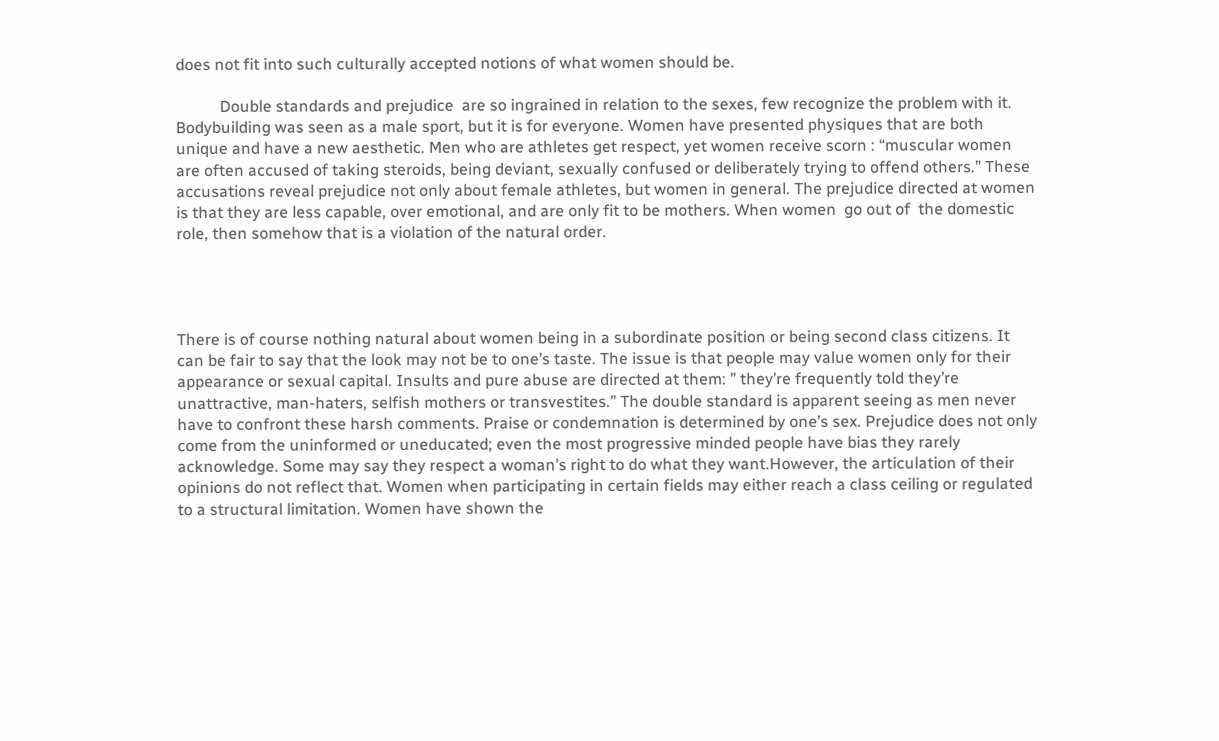does not fit into such culturally accepted notions of what women should be.

           Double standards and prejudice  are so ingrained in relation to the sexes, few recognize the problem with it. Bodybuilding was seen as a male sport, but it is for everyone. Women have presented physiques that are both unique and have a new aesthetic. Men who are athletes get respect, yet women receive scorn : “muscular women are often accused of taking steroids, being deviant, sexually confused or deliberately trying to offend others.” These accusations reveal prejudice not only about female athletes, but women in general. The prejudice directed at women is that they are less capable, over emotional, and are only fit to be mothers. When women  go out of  the domestic role, then somehow that is a violation of the natural order.




There is of course nothing natural about women being in a subordinate position or being second class citizens. It can be fair to say that the look may not be to one’s taste. The issue is that people may value women only for their appearance or sexual capital. Insults and pure abuse are directed at them: ” they’re frequently told they’re unattractive, man-haters, selfish mothers or transvestites.” The double standard is apparent seeing as men never have to confront these harsh comments. Praise or condemnation is determined by one’s sex. Prejudice does not only come from the uninformed or uneducated; even the most progressive minded people have bias they rarely acknowledge. Some may say they respect a woman’s right to do what they want.However, the articulation of their opinions do not reflect that. Women when participating in certain fields may either reach a class ceiling or regulated to a structural limitation. Women have shown the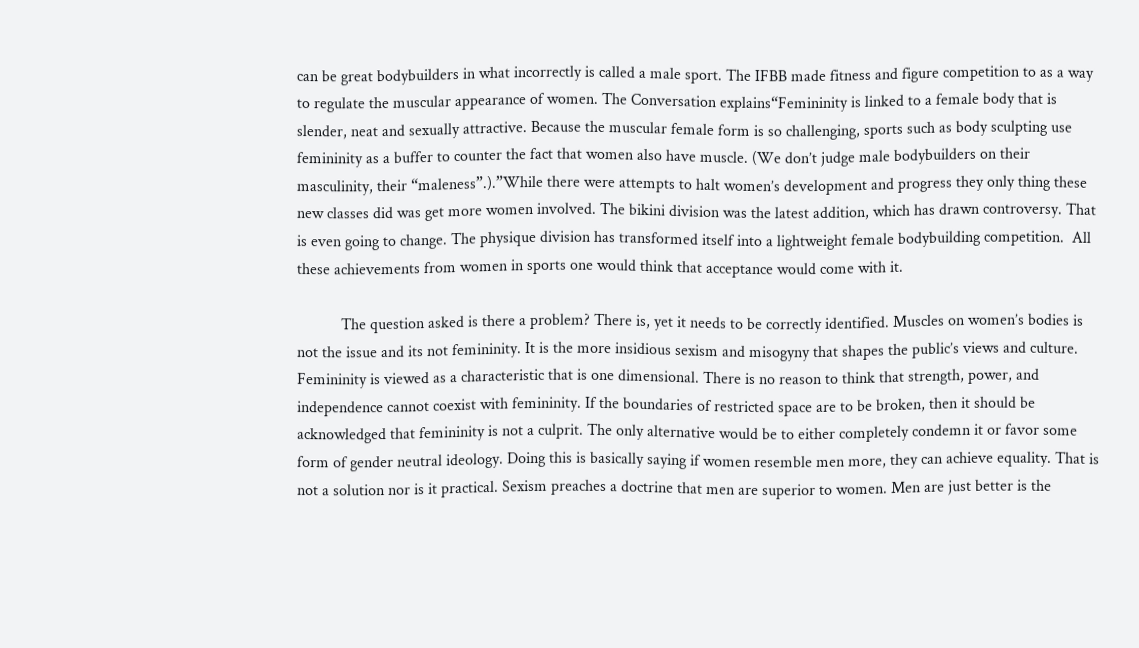can be great bodybuilders in what incorrectly is called a male sport. The IFBB made fitness and figure competition to as a way to regulate the muscular appearance of women. The Conversation explains“Femininity is linked to a female body that is slender, neat and sexually attractive. Because the muscular female form is so challenging, sports such as body sculpting use femininity as a buffer to counter the fact that women also have muscle. (We don’t judge male bodybuilders on their masculinity, their “maleness”.).”While there were attempts to halt women’s development and progress they only thing these new classes did was get more women involved. The bikini division was the latest addition, which has drawn controversy. That is even going to change. The physique division has transformed itself into a lightweight female bodybuilding competition.  All these achievements from women in sports one would think that acceptance would come with it.

           The question asked is there a problem? There is, yet it needs to be correctly identified. Muscles on women’s bodies is not the issue and its not femininity. It is the more insidious sexism and misogyny that shapes the public’s views and culture. Femininity is viewed as a characteristic that is one dimensional. There is no reason to think that strength, power, and independence cannot coexist with femininity. If the boundaries of restricted space are to be broken, then it should be acknowledged that femininity is not a culprit. The only alternative would be to either completely condemn it or favor some form of gender neutral ideology. Doing this is basically saying if women resemble men more, they can achieve equality. That is not a solution nor is it practical. Sexism preaches a doctrine that men are superior to women. Men are just better is the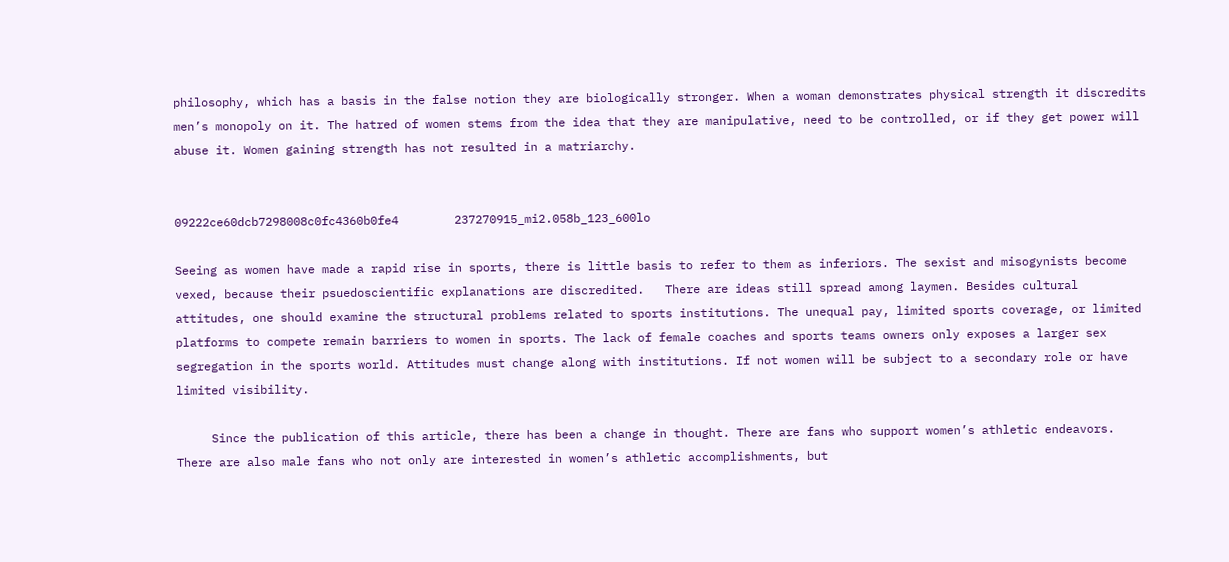philosophy, which has a basis in the false notion they are biologically stronger. When a woman demonstrates physical strength it discredits men’s monopoly on it. The hatred of women stems from the idea that they are manipulative, need to be controlled, or if they get power will abuse it. Women gaining strength has not resulted in a matriarchy.


09222ce60dcb7298008c0fc4360b0fe4        237270915_mi2.058b_123_600lo

Seeing as women have made a rapid rise in sports, there is little basis to refer to them as inferiors. The sexist and misogynists become vexed, because their psuedoscientific explanations are discredited.   There are ideas still spread among laymen. Besides cultural attitudes, one should examine the structural problems related to sports institutions. The unequal pay, limited sports coverage, or limited platforms to compete remain barriers to women in sports. The lack of female coaches and sports teams owners only exposes a larger sex segregation in the sports world. Attitudes must change along with institutions. If not women will be subject to a secondary role or have limited visibility.

     Since the publication of this article, there has been a change in thought. There are fans who support women’s athletic endeavors. There are also male fans who not only are interested in women’s athletic accomplishments, but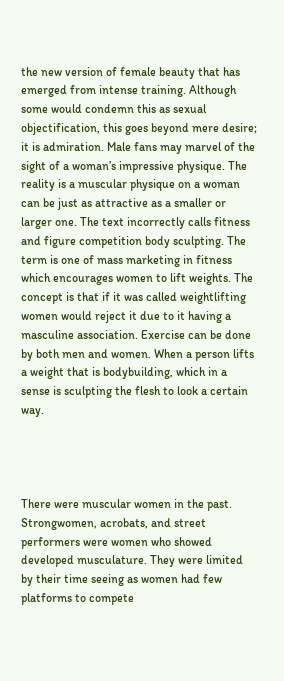the new version of female beauty that has emerged from intense training. Although some would condemn this as sexual objectification, this goes beyond mere desire; it is admiration. Male fans may marvel of the sight of a woman’s impressive physique. The reality is a muscular physique on a woman can be just as attractive as a smaller or larger one. The text incorrectly calls fitness and figure competition body sculpting. The term is one of mass marketing in fitness which encourages women to lift weights. The concept is that if it was called weightlifting women would reject it due to it having a masculine association. Exercise can be done by both men and women. When a person lifts a weight that is bodybuilding, which in a sense is sculpting the flesh to look a certain way.




There were muscular women in the past. Strongwomen, acrobats, and street performers were women who showed developed musculature. They were limited by their time seeing as women had few platforms to compete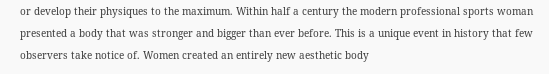or develop their physiques to the maximum. Within half a century the modern professional sports woman presented a body that was stronger and bigger than ever before. This is a unique event in history that few observers take notice of. Women created an entirely new aesthetic body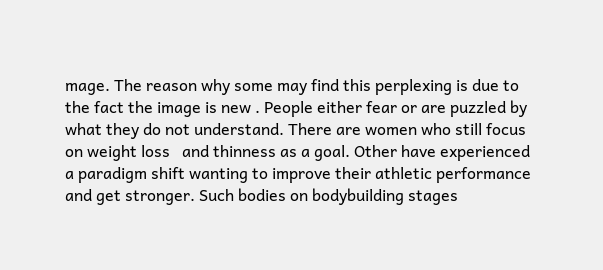mage. The reason why some may find this perplexing is due to the fact the image is new . People either fear or are puzzled by what they do not understand. There are women who still focus  on weight loss   and thinness as a goal. Other have experienced a paradigm shift wanting to improve their athletic performance and get stronger. Such bodies on bodybuilding stages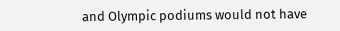and Olympic podiums would not have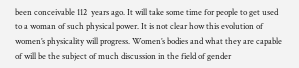been conceivable 112  years ago. It will take some time for people to get used to a woman of such physical power. It is not clear how this evolution of women’s physicality will progress. Women’s bodies and what they are capable of will be the subject of much discussion in the field of gender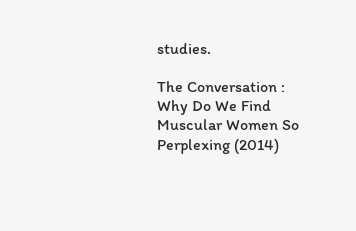studies.

The Conversation : Why Do We Find Muscular Women So Perplexing (2014)